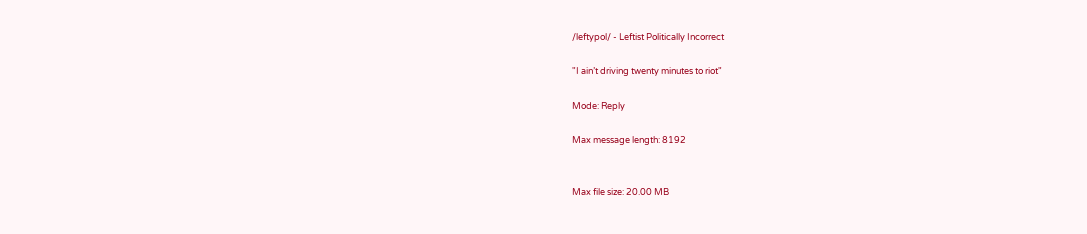/leftypol/ - Leftist Politically Incorrect

"I ain’t driving twenty minutes to riot"

Mode: Reply

Max message length: 8192


Max file size: 20.00 MB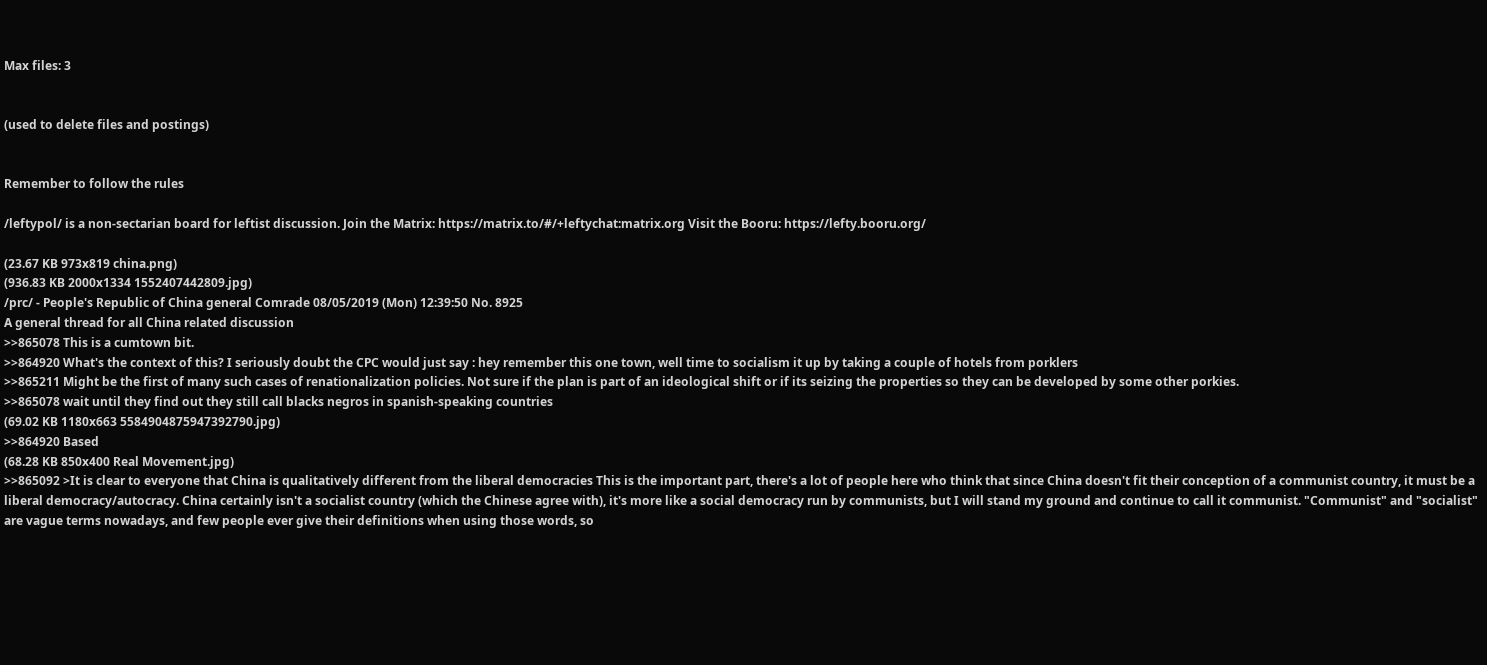Max files: 3


(used to delete files and postings)


Remember to follow the rules

/leftypol/ is a non-sectarian board for leftist discussion. Join the Matrix: https://matrix.to/#/+leftychat:matrix.org Visit the Booru: https://lefty.booru.org/

(23.67 KB 973x819 china.png)
(936.83 KB 2000x1334 1552407442809.jpg)
/prc/ - People's Republic of China general Comrade 08/05/2019 (Mon) 12:39:50 No. 8925
A general thread for all China related discussion
>>865078 This is a cumtown bit.
>>864920 What's the context of this? I seriously doubt the CPC would just say : hey remember this one town, well time to socialism it up by taking a couple of hotels from porklers
>>865211 Might be the first of many such cases of renationalization policies. Not sure if the plan is part of an ideological shift or if its seizing the properties so they can be developed by some other porkies.
>>865078 wait until they find out they still call blacks negros in spanish-speaking countries
(69.02 KB 1180x663 5584904875947392790.jpg)
>>864920 Based
(68.28 KB 850x400 Real Movement.jpg)
>>865092 >It is clear to everyone that China is qualitatively different from the liberal democracies This is the important part, there's a lot of people here who think that since China doesn't fit their conception of a communist country, it must be a liberal democracy/autocracy. China certainly isn't a socialist country (which the Chinese agree with), it's more like a social democracy run by communists, but I will stand my ground and continue to call it communist. "Communist" and "socialist" are vague terms nowadays, and few people ever give their definitions when using those words, so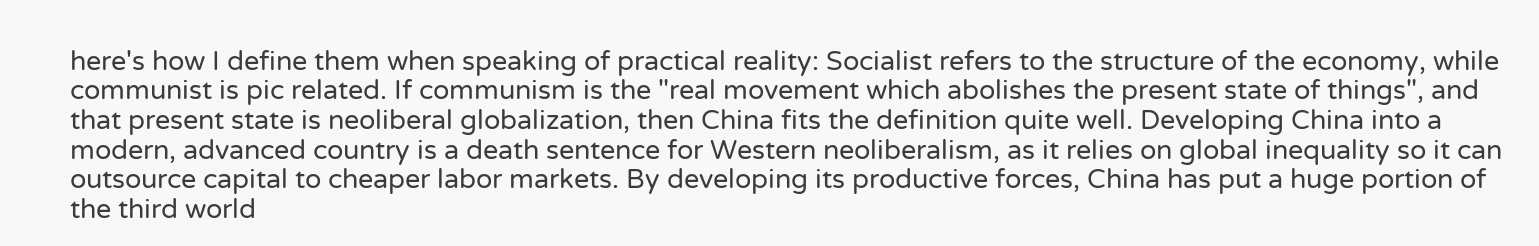here's how I define them when speaking of practical reality: Socialist refers to the structure of the economy, while communist is pic related. If communism is the "real movement which abolishes the present state of things", and that present state is neoliberal globalization, then China fits the definition quite well. Developing China into a modern, advanced country is a death sentence for Western neoliberalism, as it relies on global inequality so it can outsource capital to cheaper labor markets. By developing its productive forces, China has put a huge portion of the third world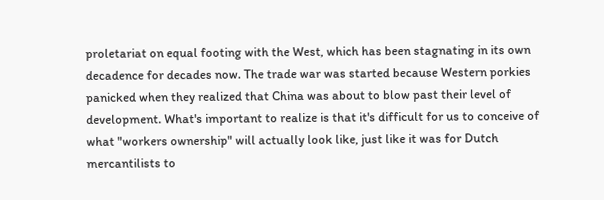proletariat on equal footing with the West, which has been stagnating in its own decadence for decades now. The trade war was started because Western porkies panicked when they realized that China was about to blow past their level of development. What's important to realize is that it's difficult for us to conceive of what "workers ownership" will actually look like, just like it was for Dutch mercantilists to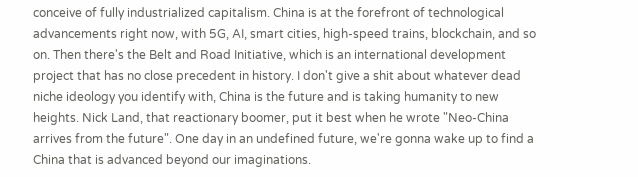conceive of fully industrialized capitalism. China is at the forefront of technological advancements right now, with 5G, AI, smart cities, high-speed trains, blockchain, and so on. Then there's the Belt and Road Initiative, which is an international development project that has no close precedent in history. I don't give a shit about whatever dead niche ideology you identify with, China is the future and is taking humanity to new heights. Nick Land, that reactionary boomer, put it best when he wrote "Neo-China arrives from the future". One day in an undefined future, we're gonna wake up to find a China that is advanced beyond our imaginations.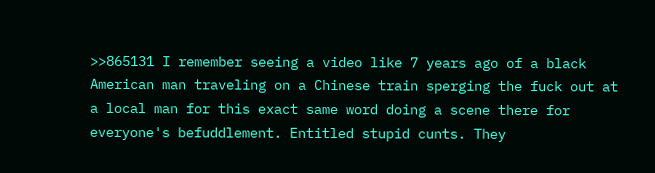>>865131 I remember seeing a video like 7 years ago of a black American man traveling on a Chinese train sperging the fuck out at a local man for this exact same word doing a scene there for everyone's befuddlement. Entitled stupid cunts. They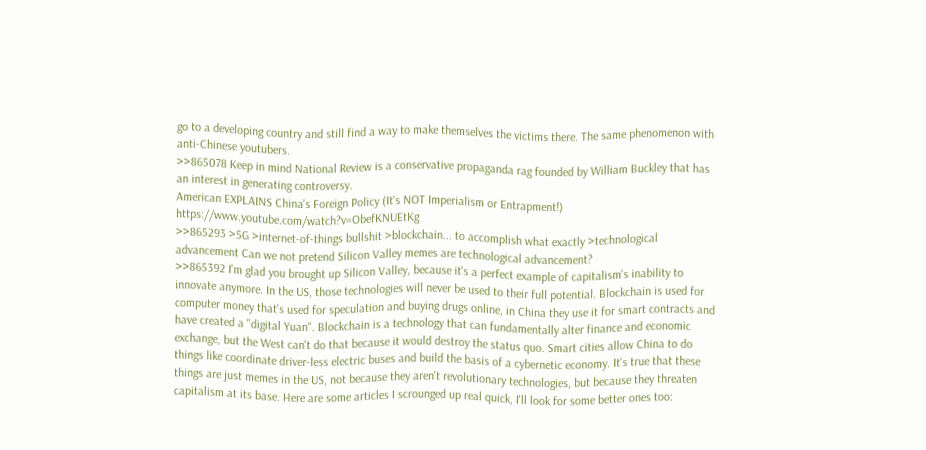go to a developing country and still find a way to make themselves the victims there. The same phenomenon with anti-Chinese youtubers.
>>865078 Keep in mind National Review is a conservative propaganda rag founded by William Buckley that has an interest in generating controversy.
American EXPLAINS China's Foreign Policy (It's NOT Imperialism or Entrapment!) https://www.youtube.com/watch?v=ObefKNUEtKg
>>865293 >5G >internet-of-things bullshit >blockchain... to accomplish what exactly >technological advancement Can we not pretend Silicon Valley memes are technological advancement?
>>865392 I'm glad you brought up Silicon Valley, because it's a perfect example of capitalism's inability to innovate anymore. In the US, those technologies will never be used to their full potential. Blockchain is used for computer money that's used for speculation and buying drugs online, in China they use it for smart contracts and have created a "digital Yuan". Blockchain is a technology that can fundamentally alter finance and economic exchange, but the West can't do that because it would destroy the status quo. Smart cities allow China to do things like coordinate driver-less electric buses and build the basis of a cybernetic economy. It's true that these things are just memes in the US, not because they aren't revolutionary technologies, but because they threaten capitalism at its base. Here are some articles I scrounged up real quick, I'll look for some better ones too: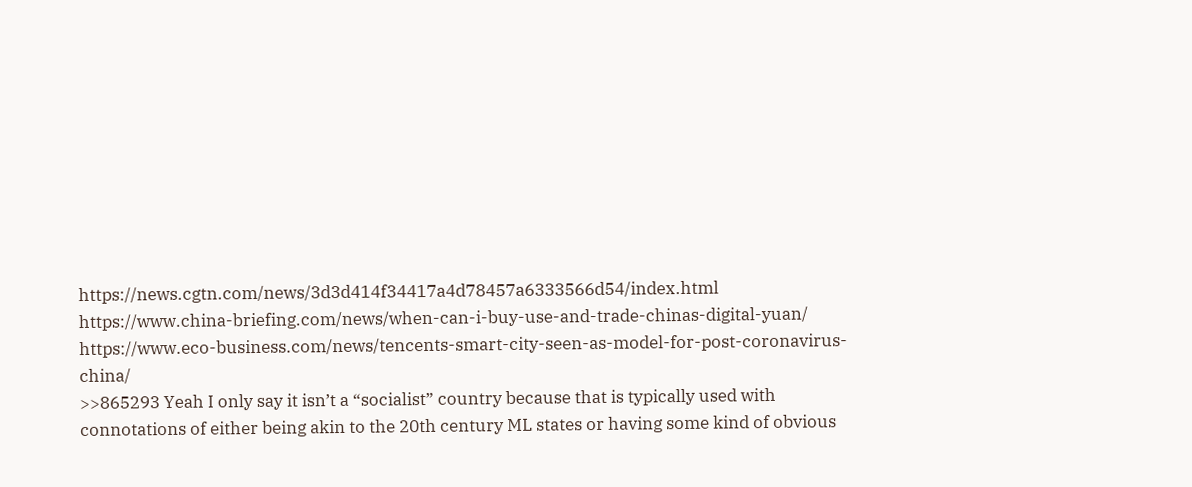https://news.cgtn.com/news/3d3d414f34417a4d78457a6333566d54/index.html https://www.china-briefing.com/news/when-can-i-buy-use-and-trade-chinas-digital-yuan/ https://www.eco-business.com/news/tencents-smart-city-seen-as-model-for-post-coronavirus-china/
>>865293 Yeah I only say it isn’t a “socialist” country because that is typically used with connotations of either being akin to the 20th century ML states or having some kind of obvious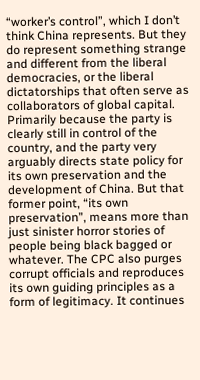“worker’s control”, which I don’t think China represents. But they do represent something strange and different from the liberal democracies, or the liberal dictatorships that often serve as collaborators of global capital. Primarily because the party is clearly still in control of the country, and the party very arguably directs state policy for its own preservation and the development of China. But that former point, “its own preservation”, means more than just sinister horror stories of people being black bagged or whatever. The CPC also purges corrupt officials and reproduces its own guiding principles as a form of legitimacy. It continues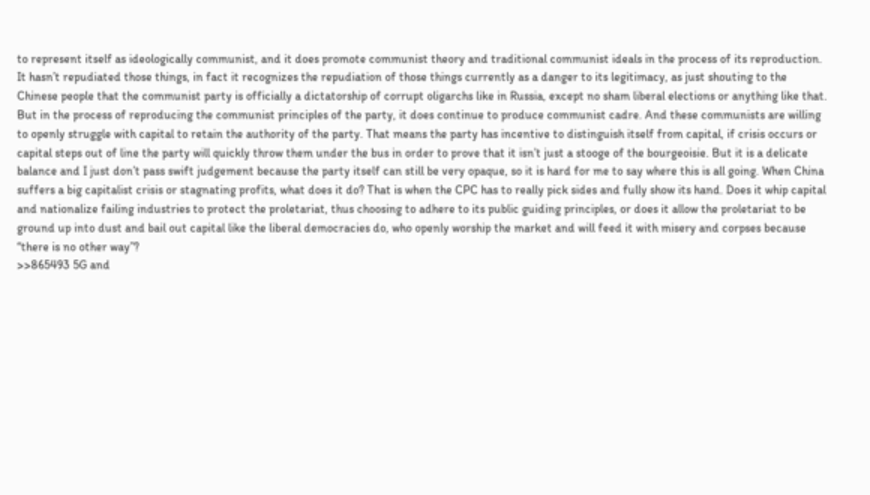to represent itself as ideologically communist, and it does promote communist theory and traditional communist ideals in the process of its reproduction. It hasn’t repudiated those things, in fact it recognizes the repudiation of those things currently as a danger to its legitimacy, as just shouting to the Chinese people that the communist party is officially a dictatorship of corrupt oligarchs like in Russia, except no sham liberal elections or anything like that. But in the process of reproducing the communist principles of the party, it does continue to produce communist cadre. And these communists are willing to openly struggle with capital to retain the authority of the party. That means the party has incentive to distinguish itself from capital, if crisis occurs or capital steps out of line the party will quickly throw them under the bus in order to prove that it isn’t just a stooge of the bourgeoisie. But it is a delicate balance and I just don’t pass swift judgement because the party itself can still be very opaque, so it is hard for me to say where this is all going. When China suffers a big capitalist crisis or stagnating profits, what does it do? That is when the CPC has to really pick sides and fully show its hand. Does it whip capital and nationalize failing industries to protect the proletariat, thus choosing to adhere to its public guiding principles, or does it allow the proletariat to be ground up into dust and bail out capital like the liberal democracies do, who openly worship the market and will feed it with misery and corpses because “there is no other way”?
>>865493 5G and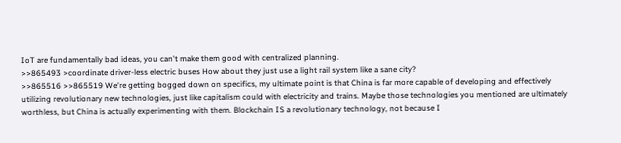IoT are fundamentally bad ideas, you can't make them good with centralized planning.
>>865493 >coordinate driver-less electric buses How about they just use a light rail system like a sane city?
>>865516 >>865519 We're getting bogged down on specifics, my ultimate point is that China is far more capable of developing and effectively utilizing revolutionary new technologies, just like capitalism could with electricity and trains. Maybe those technologies you mentioned are ultimately worthless, but China is actually experimenting with them. Blockchain IS a revolutionary technology, not because I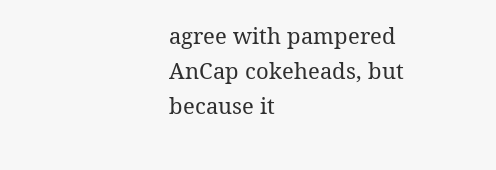agree with pampered AnCap cokeheads, but because it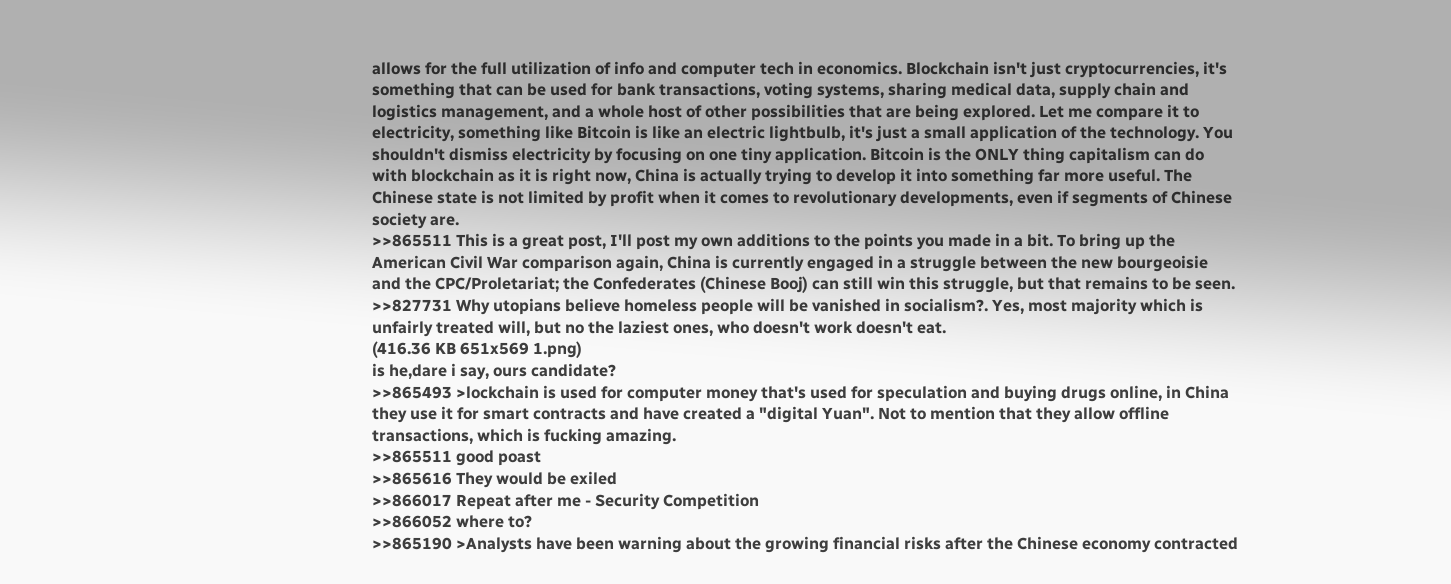allows for the full utilization of info and computer tech in economics. Blockchain isn't just cryptocurrencies, it's something that can be used for bank transactions, voting systems, sharing medical data, supply chain and logistics management, and a whole host of other possibilities that are being explored. Let me compare it to electricity, something like Bitcoin is like an electric lightbulb, it's just a small application of the technology. You shouldn't dismiss electricity by focusing on one tiny application. Bitcoin is the ONLY thing capitalism can do with blockchain as it is right now, China is actually trying to develop it into something far more useful. The Chinese state is not limited by profit when it comes to revolutionary developments, even if segments of Chinese society are.
>>865511 This is a great post, I'll post my own additions to the points you made in a bit. To bring up the American Civil War comparison again, China is currently engaged in a struggle between the new bourgeoisie and the CPC/Proletariat; the Confederates (Chinese Booj) can still win this struggle, but that remains to be seen.
>>827731 Why utopians believe homeless people will be vanished in socialism?. Yes, most majority which is unfairly treated will, but no the laziest ones, who doesn't work doesn't eat.
(416.36 KB 651x569 1.png)
is he,dare i say, ours candidate?
>>865493 >lockchain is used for computer money that's used for speculation and buying drugs online, in China they use it for smart contracts and have created a "digital Yuan". Not to mention that they allow offline transactions, which is fucking amazing.
>>865511 good poast
>>865616 They would be exiled
>>866017 Repeat after me - Security Competition
>>866052 where to?
>>865190 >Analysts have been warning about the growing financial risks after the Chinese economy contracted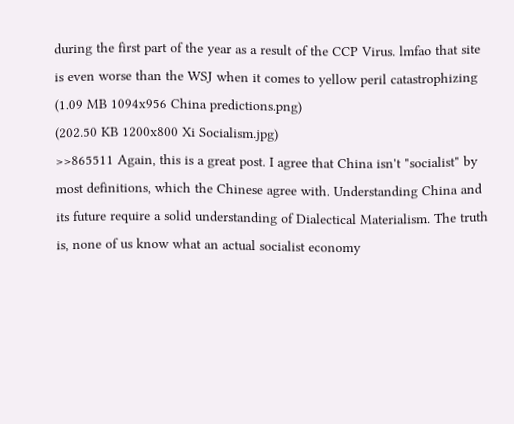during the first part of the year as a result of the CCP Virus. lmfao that site is even worse than the WSJ when it comes to yellow peril catastrophizing
(1.09 MB 1094x956 China predictions.png)
(202.50 KB 1200x800 Xi Socialism.jpg)
>>865511 Again, this is a great post. I agree that China isn't "socialist" by most definitions, which the Chinese agree with. Understanding China and its future require a solid understanding of Dialectical Materialism. The truth is, none of us know what an actual socialist economy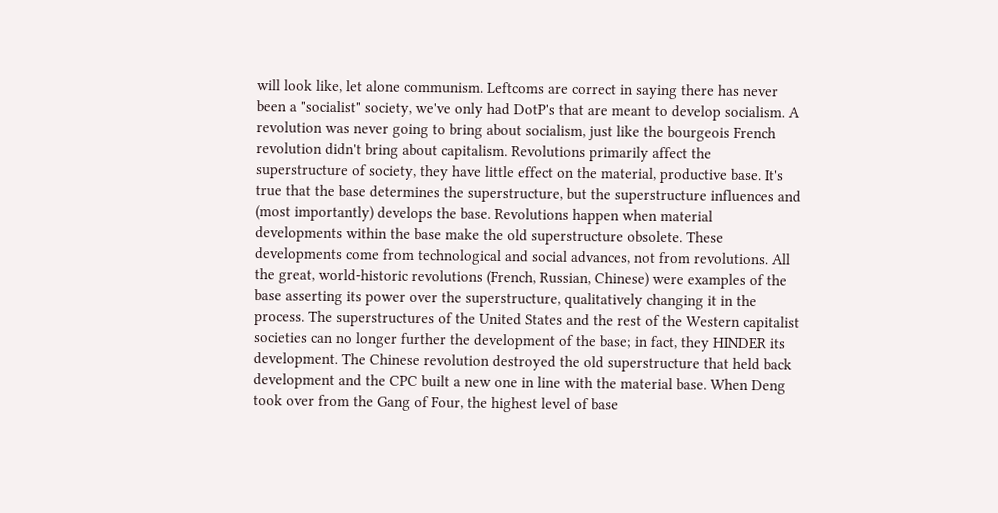will look like, let alone communism. Leftcoms are correct in saying there has never been a "socialist" society, we've only had DotP's that are meant to develop socialism. A revolution was never going to bring about socialism, just like the bourgeois French revolution didn't bring about capitalism. Revolutions primarily affect the superstructure of society, they have little effect on the material, productive base. It's true that the base determines the superstructure, but the superstructure influences and (most importantly) develops the base. Revolutions happen when material developments within the base make the old superstructure obsolete. These developments come from technological and social advances, not from revolutions. All the great, world-historic revolutions (French, Russian, Chinese) were examples of the base asserting its power over the superstructure, qualitatively changing it in the process. The superstructures of the United States and the rest of the Western capitalist societies can no longer further the development of the base; in fact, they HINDER its development. The Chinese revolution destroyed the old superstructure that held back development and the CPC built a new one in line with the material base. When Deng took over from the Gang of Four, the highest level of base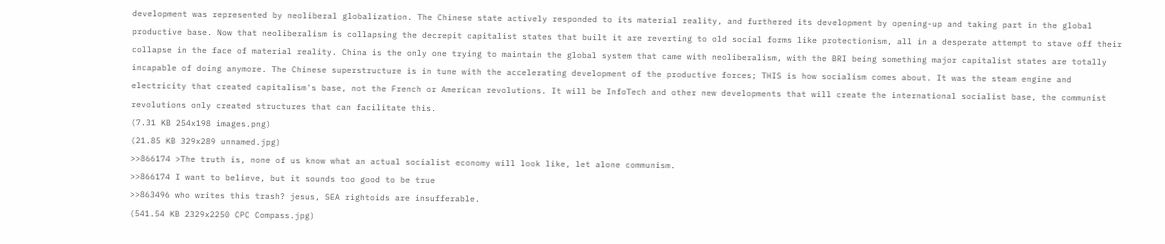development was represented by neoliberal globalization. The Chinese state actively responded to its material reality, and furthered its development by opening-up and taking part in the global productive base. Now that neoliberalism is collapsing the decrepit capitalist states that built it are reverting to old social forms like protectionism, all in a desperate attempt to stave off their collapse in the face of material reality. China is the only one trying to maintain the global system that came with neoliberalism, with the BRI being something major capitalist states are totally incapable of doing anymore. The Chinese superstructure is in tune with the accelerating development of the productive forces; THIS is how socialism comes about. It was the steam engine and electricity that created capitalism's base, not the French or American revolutions. It will be InfoTech and other new developments that will create the international socialist base, the communist revolutions only created structures that can facilitate this.
(7.31 KB 254x198 images.png)
(21.85 KB 329x289 unnamed.jpg)
>>866174 >The truth is, none of us know what an actual socialist economy will look like, let alone communism.
>>866174 I want to believe, but it sounds too good to be true
>>863496 who writes this trash? jesus, SEA rightoids are insufferable.
(541.54 KB 2329x2250 CPC Compass.jpg)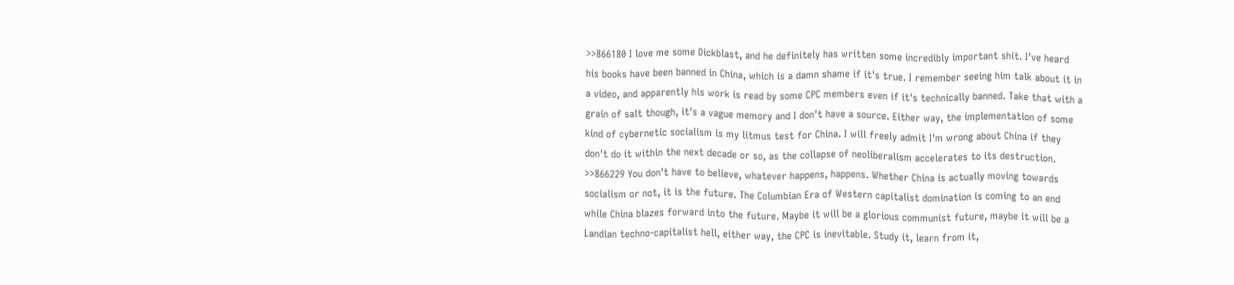>>866180 I love me some Dickblast, and he definitely has written some incredibly important shit. I've heard his books have been banned in China, which is a damn shame if it's true. I remember seeing him talk about it in a video, and apparently his work is read by some CPC members even if it's technically banned. Take that with a grain of salt though, it's a vague memory and I don't have a source. Either way, the implementation of some kind of cybernetic socialism is my litmus test for China. I will freely admit I'm wrong about China if they don't do it within the next decade or so, as the collapse of neoliberalism accelerates to its destruction. >>866229 You don't have to believe, whatever happens, happens. Whether China is actually moving towards socialism or not, it is the future. The Columbian Era of Western capitalist domination is coming to an end while China blazes forward into the future. Maybe it will be a glorious communist future, maybe it will be a Landian techno-capitalist hell, either way, the CPC is inevitable. Study it, learn from it,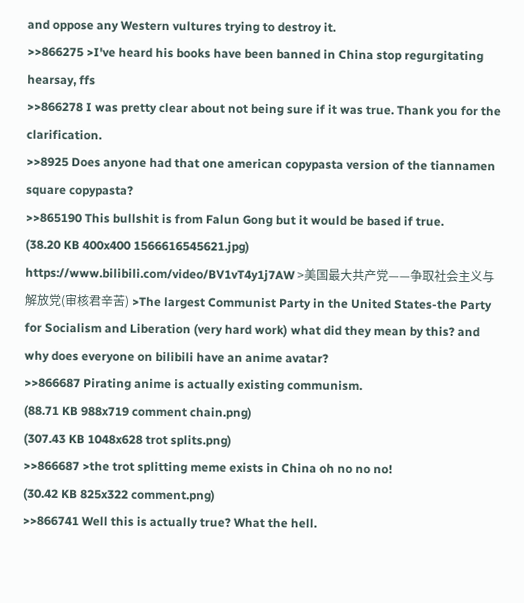and oppose any Western vultures trying to destroy it.
>>866275 >I've heard his books have been banned in China stop regurgitating hearsay, ffs
>>866278 I was pretty clear about not being sure if it was true. Thank you for the clarification.
>>8925 Does anyone had that one american copypasta version of the tiannamen square copypasta?
>>865190 This bullshit is from Falun Gong but it would be based if true.
(38.20 KB 400x400 1566616545621.jpg)
https://www.bilibili.com/video/BV1vT4y1j7AW >美国最大共产党——争取社会主义与解放党(审核君辛苦) >The largest Communist Party in the United States-the Party for Socialism and Liberation (very hard work) what did they mean by this? and why does everyone on bilibili have an anime avatar?
>>866687 Pirating anime is actually existing communism.
(88.71 KB 988x719 comment chain.png)
(307.43 KB 1048x628 trot splits.png)
>>866687 >the trot splitting meme exists in China oh no no no!
(30.42 KB 825x322 comment.png)
>>866741 Well this is actually true? What the hell.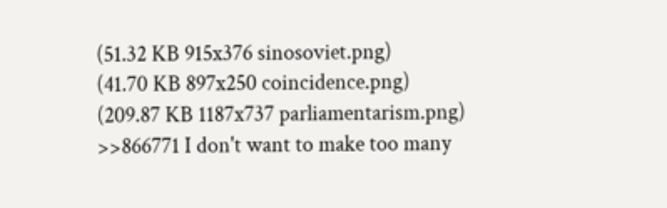(51.32 KB 915x376 sinosoviet.png)
(41.70 KB 897x250 coincidence.png)
(209.87 KB 1187x737 parliamentarism.png)
>>866771 I don't want to make too many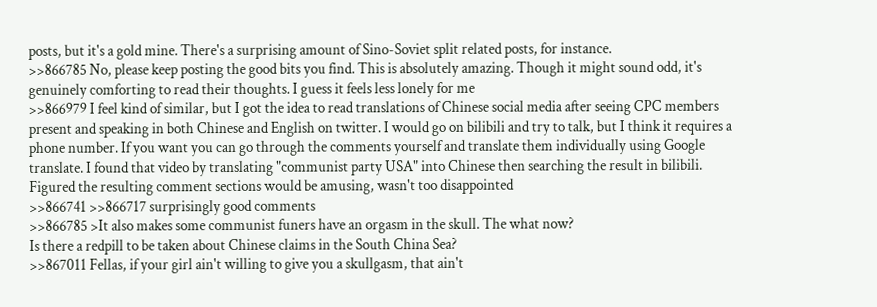posts, but it's a gold mine. There's a surprising amount of Sino-Soviet split related posts, for instance.
>>866785 No, please keep posting the good bits you find. This is absolutely amazing. Though it might sound odd, it's genuinely comforting to read their thoughts. I guess it feels less lonely for me
>>866979 I feel kind of similar, but I got the idea to read translations of Chinese social media after seeing CPC members present and speaking in both Chinese and English on twitter. I would go on bilibili and try to talk, but I think it requires a phone number. If you want you can go through the comments yourself and translate them individually using Google translate. I found that video by translating "communist party USA" into Chinese then searching the result in bilibili. Figured the resulting comment sections would be amusing, wasn't too disappointed
>>866741 >>866717 surprisingly good comments
>>866785 >It also makes some communist funers have an orgasm in the skull. The what now?
Is there a redpill to be taken about Chinese claims in the South China Sea?
>>867011 Fellas, if your girl ain't willing to give you a skullgasm, that ain't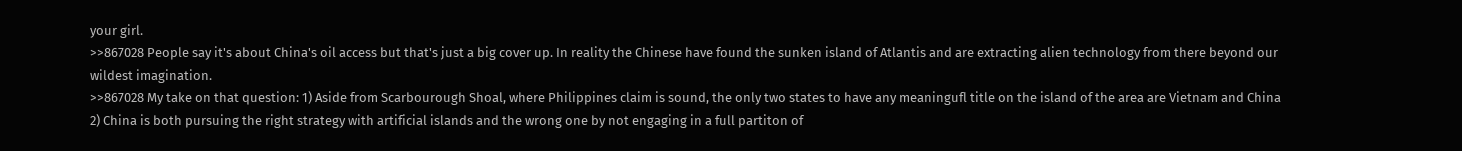your girl.
>>867028 People say it's about China's oil access but that's just a big cover up. In reality the Chinese have found the sunken island of Atlantis and are extracting alien technology from there beyond our wildest imagination.
>>867028 My take on that question: 1) Aside from Scarbourough Shoal, where Philippines claim is sound, the only two states to have any meaningufl title on the island of the area are Vietnam and China 2) China is both pursuing the right strategy with artificial islands and the wrong one by not engaging in a full partiton of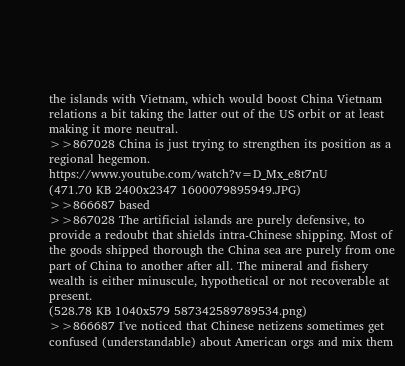the islands with Vietnam, which would boost China Vietnam relations a bit taking the latter out of the US orbit or at least making it more neutral.
>>867028 China is just trying to strengthen its position as a regional hegemon. https://www.youtube.com/watch?v=D_Mx_e8t7nU
(471.70 KB 2400x2347 1600079895949.JPG)
>>866687 based
>>867028 The artificial islands are purely defensive, to provide a redoubt that shields intra-Chinese shipping. Most of the goods shipped thorough the China sea are purely from one part of China to another after all. The mineral and fishery wealth is either minuscule, hypothetical or not recoverable at present.
(528.78 KB 1040x579 587342589789534.png)
>>866687 I've noticed that Chinese netizens sometimes get confused (understandable) about American orgs and mix them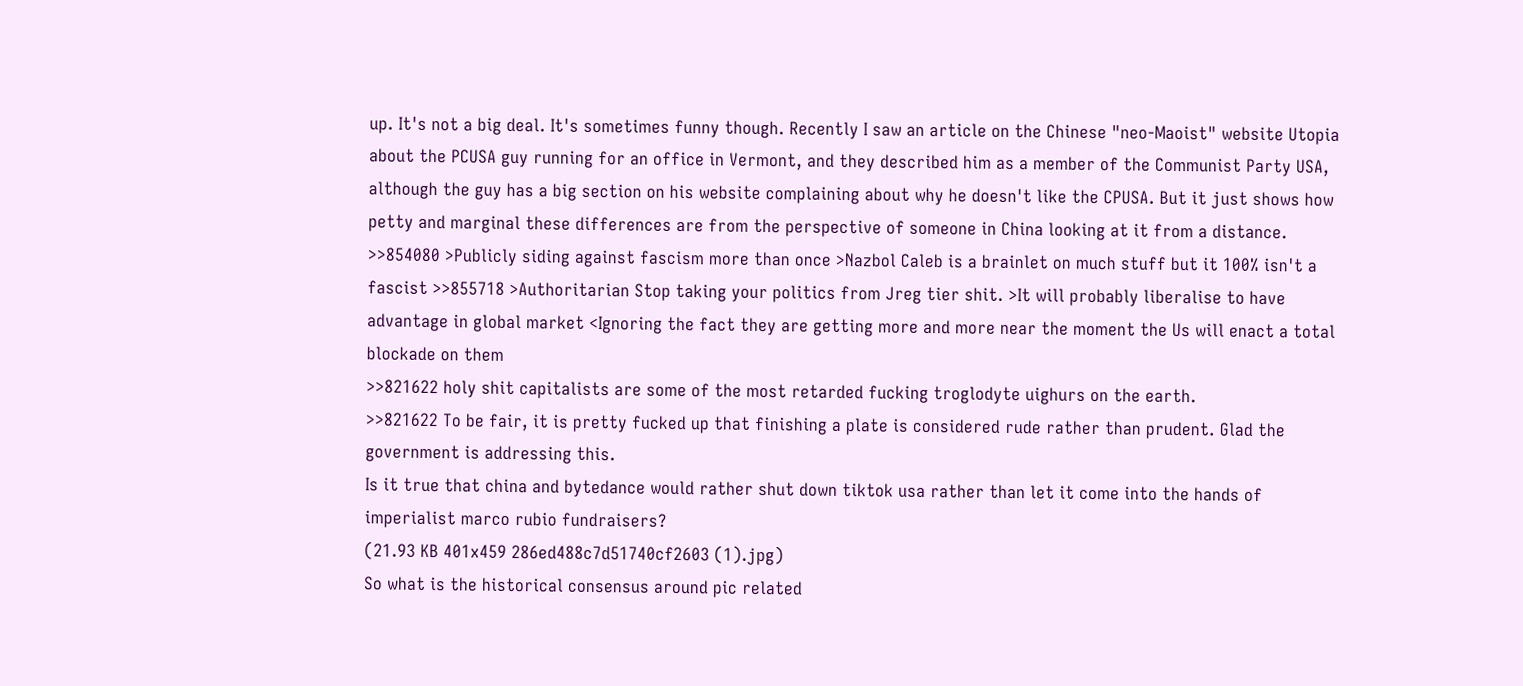up. It's not a big deal. It's sometimes funny though. Recently I saw an article on the Chinese "neo-Maoist" website Utopia about the PCUSA guy running for an office in Vermont, and they described him as a member of the Communist Party USA, although the guy has a big section on his website complaining about why he doesn't like the CPUSA. But it just shows how petty and marginal these differences are from the perspective of someone in China looking at it from a distance.
>>854080 >Publicly siding against fascism more than once >Nazbol Caleb is a brainlet on much stuff but it 100% isn't a fascist >>855718 >Authoritarian Stop taking your politics from Jreg tier shit. >It will probably liberalise to have advantage in global market <Ignoring the fact they are getting more and more near the moment the Us will enact a total blockade on them
>>821622 holy shit capitalists are some of the most retarded fucking troglodyte uighurs on the earth.
>>821622 To be fair, it is pretty fucked up that finishing a plate is considered rude rather than prudent. Glad the government is addressing this.
Is it true that china and bytedance would rather shut down tiktok usa rather than let it come into the hands of imperialist marco rubio fundraisers?
(21.93 KB 401x459 286ed488c7d51740cf2603 (1).jpg)
So what is the historical consensus around pic related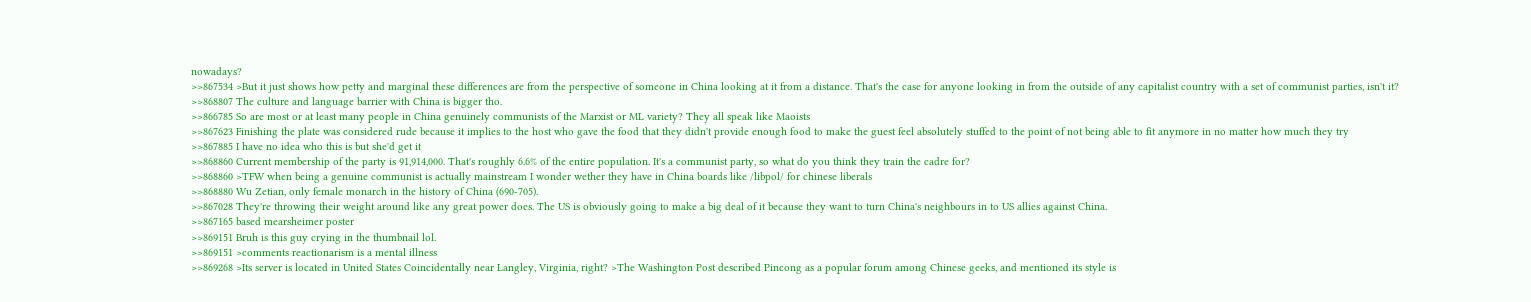nowadays?
>>867534 >But it just shows how petty and marginal these differences are from the perspective of someone in China looking at it from a distance. That's the case for anyone looking in from the outside of any capitalist country with a set of communist parties, isn't it?
>>868807 The culture and language barrier with China is bigger tho.
>>866785 So are most or at least many people in China genuinely communists of the Marxist or ML variety? They all speak like Maoists
>>867623 Finishing the plate was considered rude because it implies to the host who gave the food that they didn't provide enough food to make the guest feel absolutely stuffed to the point of not being able to fit anymore in no matter how much they try
>>867885 I have no idea who this is but she'd get it
>>868860 Current membership of the party is 91,914,000. That's roughly 6.6% of the entire population. It's a communist party, so what do you think they train the cadre for?
>>868860 >TFW when being a genuine communist is actually mainstream I wonder wether they have in China boards like /libpol/ for chinese liberals
>>868880 Wu Zetian, only female monarch in the history of China (690-705).
>>867028 They're throwing their weight around like any great power does. The US is obviously going to make a big deal of it because they want to turn China's neighbours in to US allies against China.
>>867165 based mearsheimer poster
>>869151 Bruh is this guy crying in the thumbnail lol.
>>869151 >comments reactionarism is a mental illness
>>869268 >Its server is located in United States Coincidentally near Langley, Virginia, right? >The Washington Post described Pincong as a popular forum among Chinese geeks, and mentioned its style is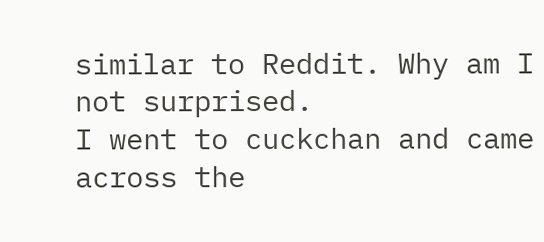similar to Reddit. Why am I not surprised.
I went to cuckchan and came across the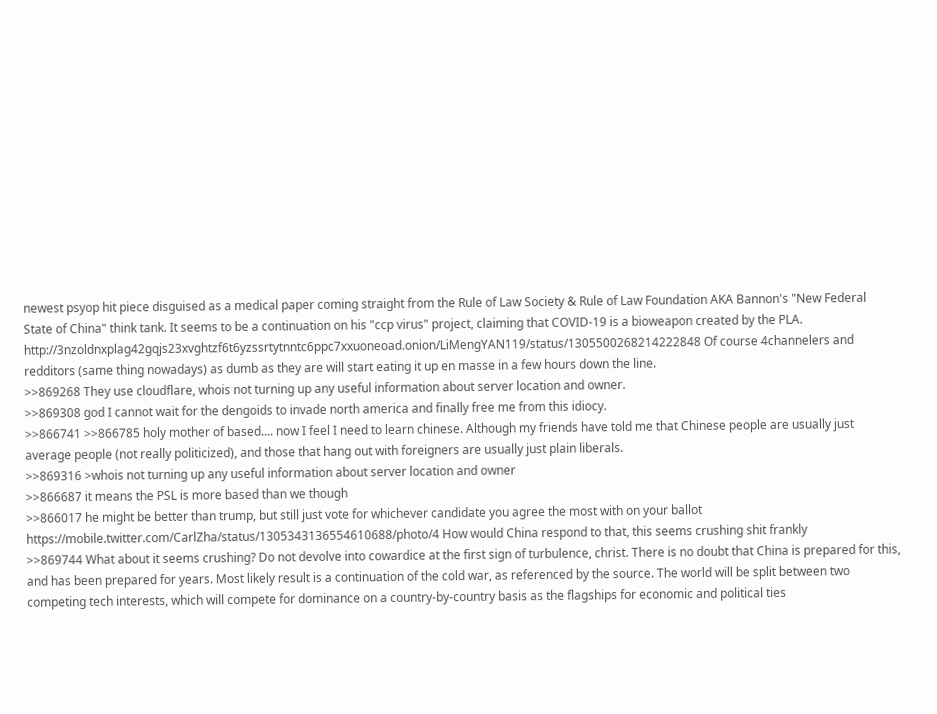newest psyop hit piece disguised as a medical paper coming straight from the Rule of Law Society & Rule of Law Foundation AKA Bannon's "New Federal State of China" think tank. It seems to be a continuation on his "ccp virus" project, claiming that COVID-19 is a bioweapon created by the PLA. http://3nzoldnxplag42gqjs23xvghtzf6t6yzssrtytnntc6ppc7xxuoneoad.onion/LiMengYAN119/status/1305500268214222848 Of course 4channelers and redditors (same thing nowadays) as dumb as they are will start eating it up en masse in a few hours down the line.
>>869268 They use cloudflare, whois not turning up any useful information about server location and owner.
>>869308 god I cannot wait for the dengoids to invade north america and finally free me from this idiocy.
>>866741 >>866785 holy mother of based.... now I feel I need to learn chinese. Although my friends have told me that Chinese people are usually just average people (not really politicized), and those that hang out with foreigners are usually just plain liberals.
>>869316 >whois not turning up any useful information about server location and owner
>>866687 it means the PSL is more based than we though
>>866017 he might be better than trump, but still just vote for whichever candidate you agree the most with on your ballot
https://mobile.twitter.com/CarlZha/status/1305343136554610688/photo/4 How would China respond to that, this seems crushing shit frankly
>>869744 What about it seems crushing? Do not devolve into cowardice at the first sign of turbulence, christ. There is no doubt that China is prepared for this, and has been prepared for years. Most likely result is a continuation of the cold war, as referenced by the source. The world will be split between two competing tech interests, which will compete for dominance on a country-by-country basis as the flagships for economic and political ties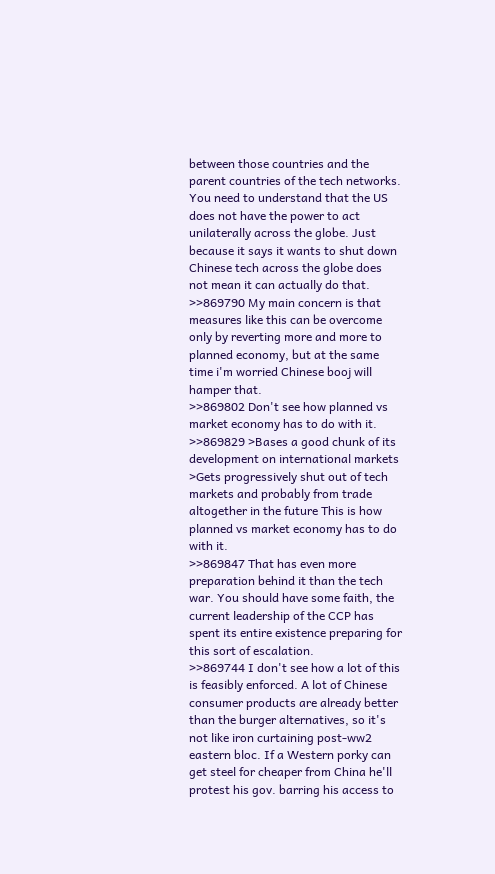between those countries and the parent countries of the tech networks. You need to understand that the US does not have the power to act unilaterally across the globe. Just because it says it wants to shut down Chinese tech across the globe does not mean it can actually do that.
>>869790 My main concern is that measures like this can be overcome only by reverting more and more to planned economy, but at the same time i'm worried Chinese booj will hamper that.
>>869802 Don't see how planned vs market economy has to do with it.
>>869829 >Bases a good chunk of its development on international markets >Gets progressively shut out of tech markets and probably from trade altogether in the future This is how planned vs market economy has to do with it.
>>869847 That has even more preparation behind it than the tech war. You should have some faith, the current leadership of the CCP has spent its entire existence preparing for this sort of escalation.
>>869744 I don't see how a lot of this is feasibly enforced. A lot of Chinese consumer products are already better than the burger alternatives, so it's not like iron curtaining post-ww2 eastern bloc. If a Western porky can get steel for cheaper from China he'll protest his gov. barring his access to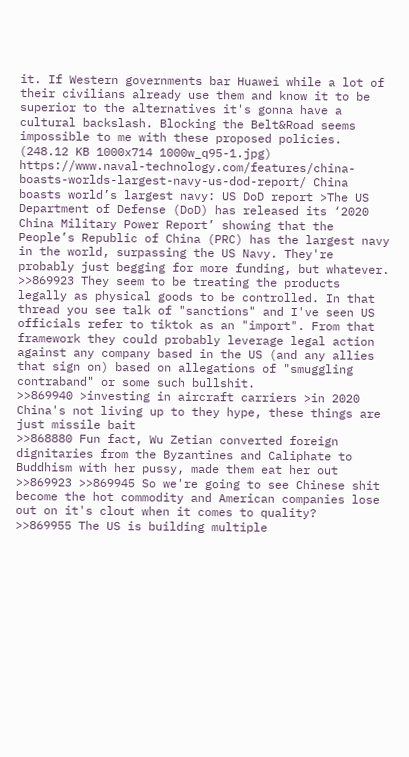it. If Western governments bar Huawei while a lot of their civilians already use them and know it to be superior to the alternatives it's gonna have a cultural backslash. Blocking the Belt&Road seems impossible to me with these proposed policies.
(248.12 KB 1000x714 1000w_q95-1.jpg)
https://www.naval-technology.com/features/china-boasts-worlds-largest-navy-us-dod-report/ China boasts world’s largest navy: US DoD report >The US Department of Defense (DoD) has released its ‘2020 China Military Power Report’ showing that the People’s Republic of China (PRC) has the largest navy in the world, surpassing the US Navy. They're probably just begging for more funding, but whatever.
>>869923 They seem to be treating the products legally as physical goods to be controlled. In that thread you see talk of "sanctions" and I've seen US officials refer to tiktok as an "import". From that framework they could probably leverage legal action against any company based in the US (and any allies that sign on) based on allegations of "smuggling contraband" or some such bullshit.
>>869940 >investing in aircraft carriers >in 2020 China's not living up to they hype, these things are just missile bait
>>868880 Fun fact, Wu Zetian converted foreign dignitaries from the Byzantines and Caliphate to Buddhism with her pussy, made them eat her out
>>869923 >>869945 So we're going to see Chinese shit become the hot commodity and American companies lose out on it's clout when it comes to quality?
>>869955 The US is building multiple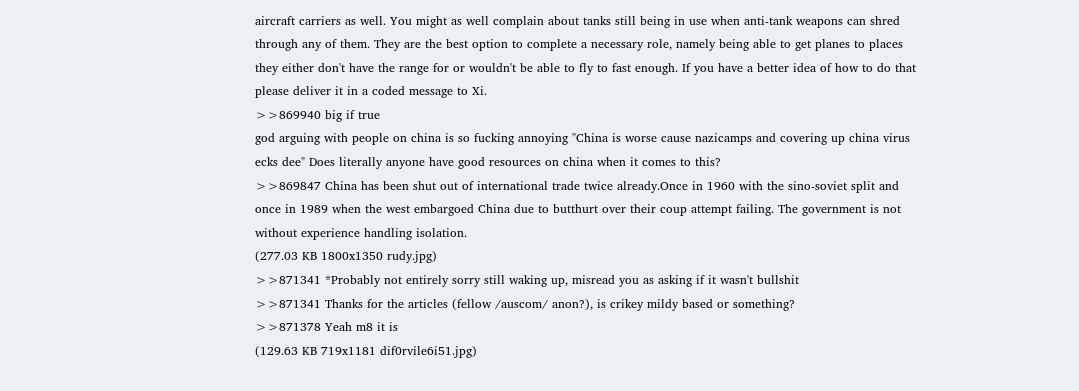aircraft carriers as well. You might as well complain about tanks still being in use when anti-tank weapons can shred through any of them. They are the best option to complete a necessary role, namely being able to get planes to places they either don't have the range for or wouldn't be able to fly to fast enough. If you have a better idea of how to do that please deliver it in a coded message to Xi.
>>869940 big if true
god arguing with people on china is so fucking annoying "China is worse cause nazicamps and covering up china virus ecks dee" Does literally anyone have good resources on china when it comes to this?
>>869847 China has been shut out of international trade twice already.Once in 1960 with the sino-soviet split and once in 1989 when the west embargoed China due to butthurt over their coup attempt failing. The government is not without experience handling isolation.
(277.03 KB 1800x1350 rudy.jpg)
>>871341 *Probably not entirely sorry still waking up, misread you as asking if it wasn't bullshit
>>871341 Thanks for the articles (fellow /auscom/ anon?), is crikey mildy based or something?
>>871378 Yeah m8 it is
(129.63 KB 719x1181 dif0rvile6i51.jpg)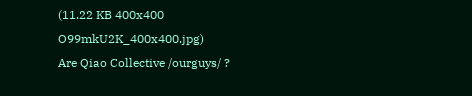(11.22 KB 400x400 O99mkU2K_400x400.jpg)
Are Qiao Collective /ourguys/ ?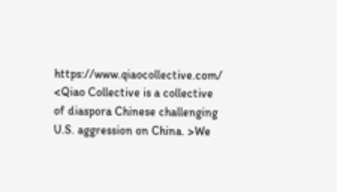https://www.qiaocollective.com/ <Qiao Collective is a collective of diaspora Chinese challenging U.S. aggression on China. >We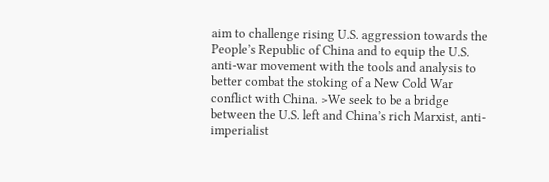aim to challenge rising U.S. aggression towards the People’s Republic of China and to equip the U.S. anti-war movement with the tools and analysis to better combat the stoking of a New Cold War conflict with China. >We seek to be a bridge between the U.S. left and China’s rich Marxist, anti-imperialist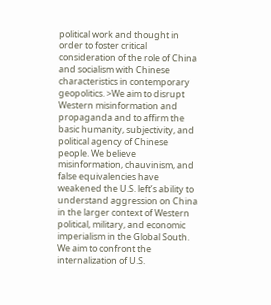political work and thought in order to foster critical consideration of the role of China and socialism with Chinese characteristics in contemporary geopolitics. >We aim to disrupt Western misinformation and propaganda and to affirm the basic humanity, subjectivity, and political agency of Chinese people. We believe misinformation, chauvinism, and false equivalencies have weakened the U.S. left’s ability to understand aggression on China in the larger context of Western political, military, and economic imperialism in the Global South. We aim to confront the internalization of U.S.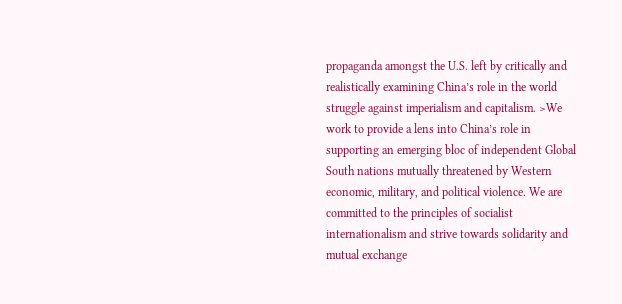propaganda amongst the U.S. left by critically and realistically examining China’s role in the world struggle against imperialism and capitalism. >We work to provide a lens into China’s role in supporting an emerging bloc of independent Global South nations mutually threatened by Western economic, military, and political violence. We are committed to the principles of socialist internationalism and strive towards solidarity and mutual exchange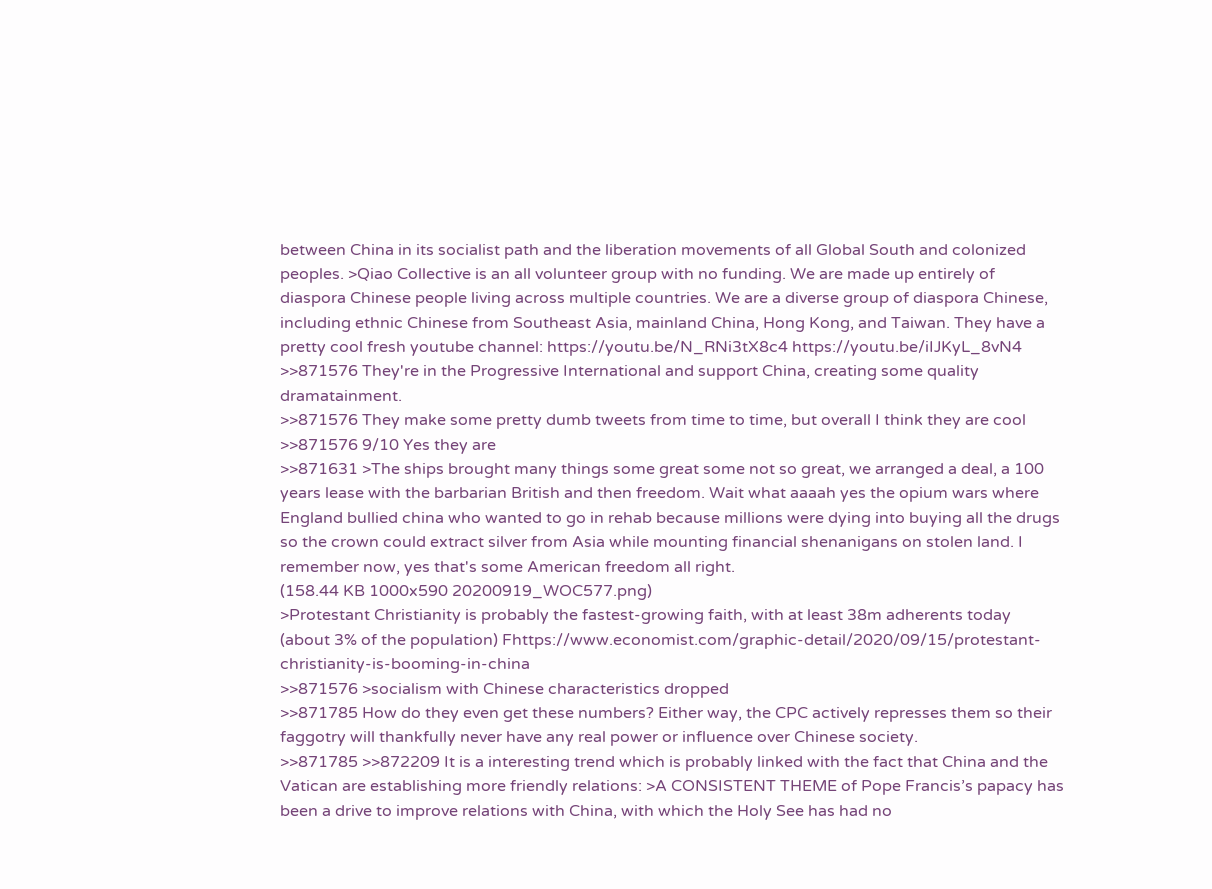between China in its socialist path and the liberation movements of all Global South and colonized peoples. >Qiao Collective is an all volunteer group with no funding. We are made up entirely of diaspora Chinese people living across multiple countries. We are a diverse group of diaspora Chinese, including ethnic Chinese from Southeast Asia, mainland China, Hong Kong, and Taiwan. They have a pretty cool fresh youtube channel: https://youtu.be/N_RNi3tX8c4 https://youtu.be/iIJKyL_8vN4
>>871576 They're in the Progressive International and support China, creating some quality dramatainment.
>>871576 They make some pretty dumb tweets from time to time, but overall I think they are cool
>>871576 9/10 Yes they are
>>871631 >The ships brought many things some great some not so great, we arranged a deal, a 100 years lease with the barbarian British and then freedom. Wait what aaaah yes the opium wars where England bullied china who wanted to go in rehab because millions were dying into buying all the drugs so the crown could extract silver from Asia while mounting financial shenanigans on stolen land. I remember now, yes that's some American freedom all right.
(158.44 KB 1000x590 20200919_WOC577.png)
>Protestant Christianity is probably the fastest-growing faith, with at least 38m adherents today (about 3% of the population) Fhttps://www.economist.com/graphic-detail/2020/09/15/protestant-christianity-is-booming-in-china
>>871576 >socialism with Chinese characteristics dropped
>>871785 How do they even get these numbers? Either way, the CPC actively represses them so their faggotry will thankfully never have any real power or influence over Chinese society.
>>871785 >>872209 It is a interesting trend which is probably linked with the fact that China and the Vatican are establishing more friendly relations: >A CONSISTENT THEME of Pope Francis’s papacy has been a drive to improve relations with China, with which the Holy See has had no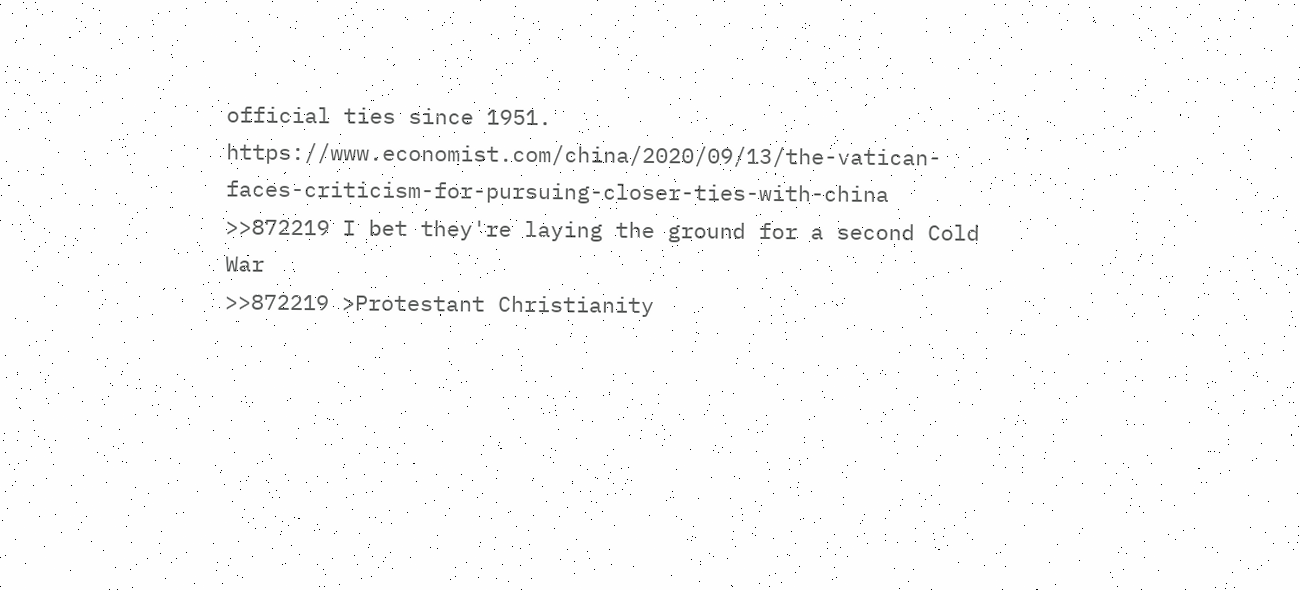official ties since 1951. https://www.economist.com/china/2020/09/13/the-vatican-faces-criticism-for-pursuing-closer-ties-with-china
>>872219 I bet they're laying the ground for a second Cold War
>>872219 >Protestant Christianity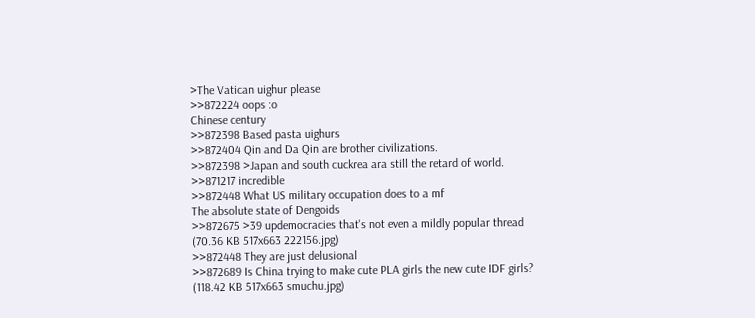>The Vatican uighur please
>>872224 oops :o
Chinese century
>>872398 Based pasta uighurs
>>872404 Qin and Da Qin are brother civilizations.
>>872398 >Japan and south cuckrea ara still the retard of world.
>>871217 incredible
>>872448 What US military occupation does to a mf
The absolute state of Dengoids
>>872675 >39 updemocracies that's not even a mildly popular thread
(70.36 KB 517x663 222156.jpg)
>>872448 They are just delusional
>>872689 Is China trying to make cute PLA girls the new cute IDF girls?
(118.42 KB 517x663 smuchu.jpg)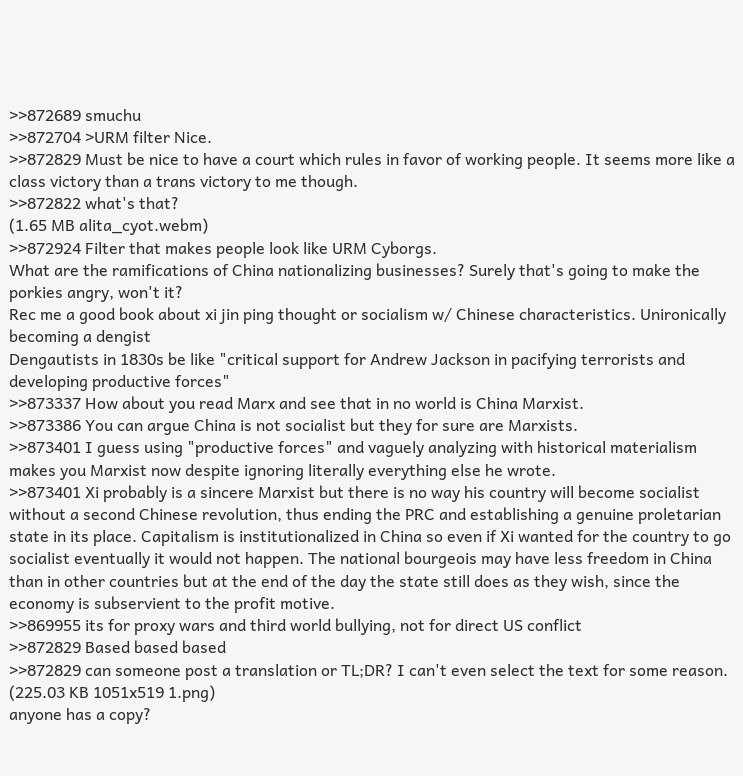>>872689 smuchu
>>872704 >URM filter Nice.
>>872829 Must be nice to have a court which rules in favor of working people. It seems more like a class victory than a trans victory to me though.
>>872822 what's that?
(1.65 MB alita_cyot.webm)
>>872924 Filter that makes people look like URM Cyborgs.
What are the ramifications of China nationalizing businesses? Surely that's going to make the porkies angry, won't it?
Rec me a good book about xi jin ping thought or socialism w/ Chinese characteristics. Unironically becoming a dengist
Dengautists in 1830s be like "critical support for Andrew Jackson in pacifying terrorists and developing productive forces"
>>873337 How about you read Marx and see that in no world is China Marxist.
>>873386 You can argue China is not socialist but they for sure are Marxists.
>>873401 I guess using "productive forces" and vaguely analyzing with historical materialism makes you Marxist now despite ignoring literally everything else he wrote.
>>873401 Xi probably is a sincere Marxist but there is no way his country will become socialist without a second Chinese revolution, thus ending the PRC and establishing a genuine proletarian state in its place. Capitalism is institutionalized in China so even if Xi wanted for the country to go socialist eventually it would not happen. The national bourgeois may have less freedom in China than in other countries but at the end of the day the state still does as they wish, since the economy is subservient to the profit motive.
>>869955 its for proxy wars and third world bullying, not for direct US conflict
>>872829 Based based based
>>872829 can someone post a translation or TL;DR? I can't even select the text for some reason.
(225.03 KB 1051x519 1.png)
anyone has a copy?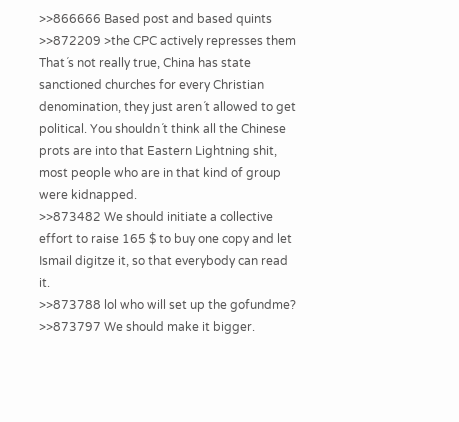>>866666 Based post and based quints
>>872209 >the CPC actively represses them That´s not really true, China has state sanctioned churches for every Christian denomination, they just aren´t allowed to get political. You shouldn´t think all the Chinese prots are into that Eastern Lightning shit, most people who are in that kind of group were kidnapped.
>>873482 We should initiate a collective effort to raise 165 $ to buy one copy and let Ismail digitze it, so that everybody can read it.
>>873788 lol who will set up the gofundme?
>>873797 We should make it bigger.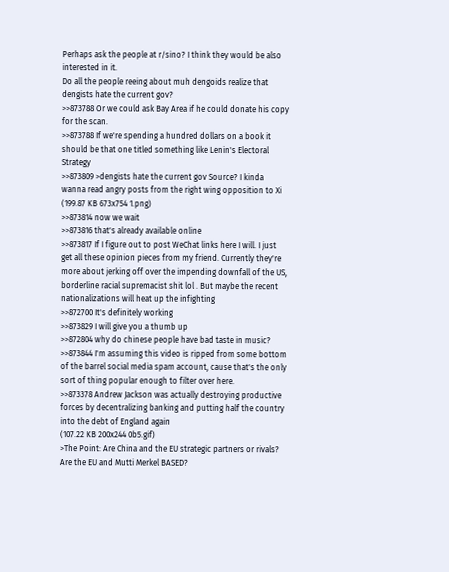Perhaps ask the people at r/sino? I think they would be also interested in it.
Do all the people reeing about muh dengoids realize that dengists hate the current gov?
>>873788 Or we could ask Bay Area if he could donate his copy for the scan.
>>873788 If we're spending a hundred dollars on a book it should be that one titled something like Lenin's Electoral Strategy
>>873809 >dengists hate the current gov Source? I kinda wanna read angry posts from the right wing opposition to Xi
(199.87 KB 673x754 1.png)
>>873814 now we wait
>>873816 that's already available online
>>873817 If I figure out to post WeChat links here I will. I just get all these opinion pieces from my friend. Currently they're more about jerking off over the impending downfall of the US, borderline racial supremacist shit lol . But maybe the recent nationalizations will heat up the infighting
>>872700 It's definitely working
>>873829 I will give you a thumb up
>>872804 why do chinese people have bad taste in music?
>>873844 I'm assuming this video is ripped from some bottom of the barrel social media spam account, cause that's the only sort of thing popular enough to filter over here.
>>873378 Andrew Jackson was actually destroying productive forces by decentralizing banking and putting half the country into the debt of England again
(107.22 KB 200x244 0b5.gif)
>The Point: Are China and the EU strategic partners or rivals? Are the EU and Mutti Merkel BASED?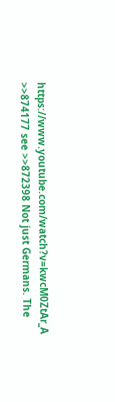https://www.youtube.com/watch?v=kwcM0ZtAr_A
>>874177 see >>872398 Not just Germans. The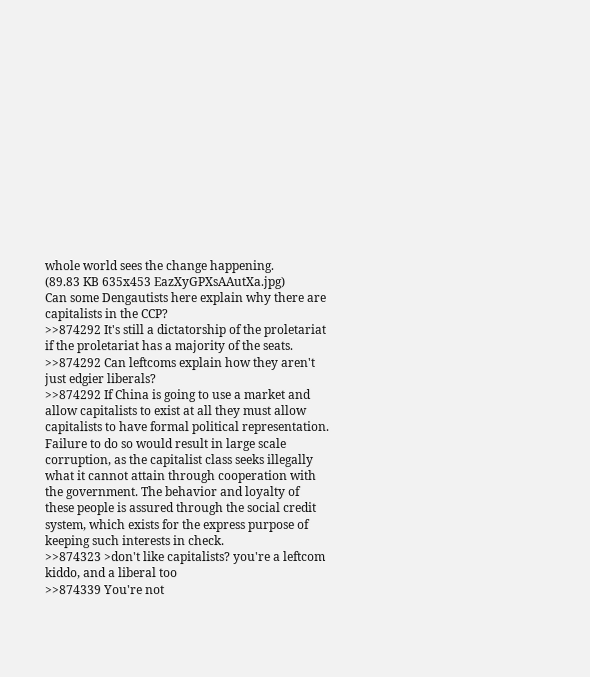whole world sees the change happening.
(89.83 KB 635x453 EazXyGPXsAAutXa.jpg)
Can some Dengautists here explain why there are capitalists in the CCP?
>>874292 It's still a dictatorship of the proletariat if the proletariat has a majority of the seats.
>>874292 Can leftcoms explain how they aren't just edgier liberals?
>>874292 If China is going to use a market and allow capitalists to exist at all they must allow capitalists to have formal political representation. Failure to do so would result in large scale corruption, as the capitalist class seeks illegally what it cannot attain through cooperation with the government. The behavior and loyalty of these people is assured through the social credit system, which exists for the express purpose of keeping such interests in check.
>>874323 >don't like capitalists? you're a leftcom kiddo, and a liberal too
>>874339 You're not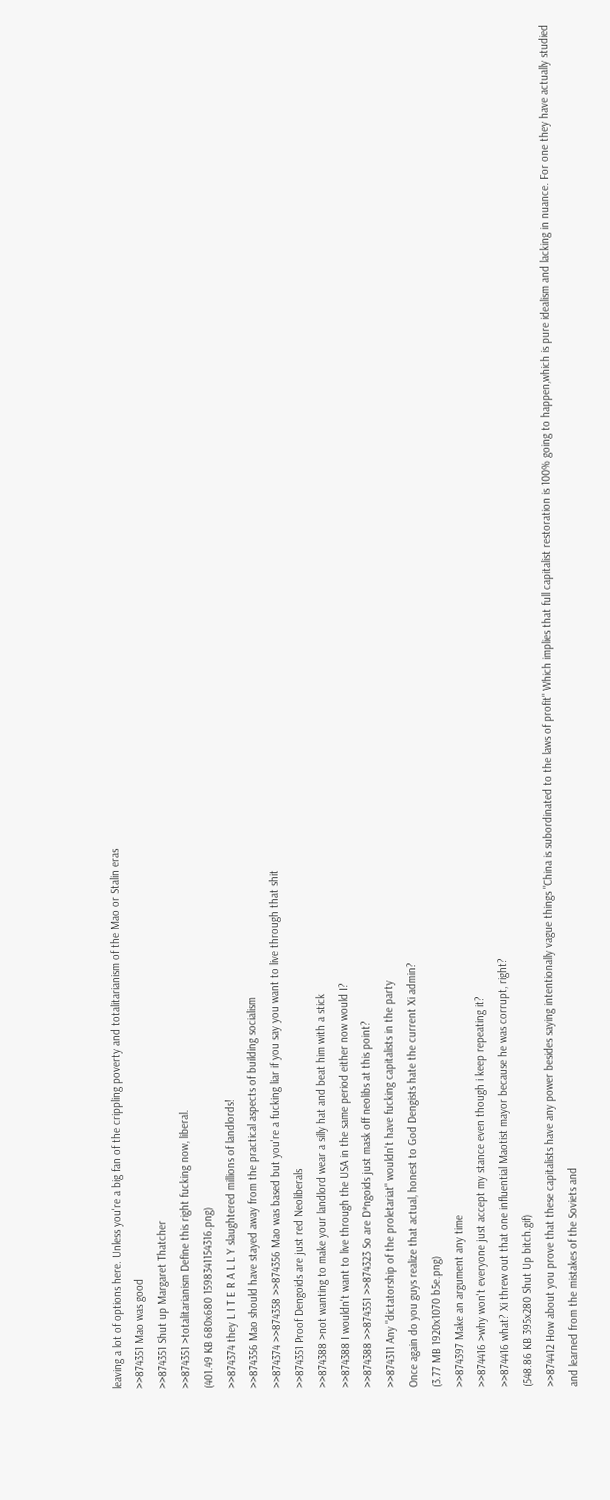leaving a lot of options here. Unless you're a big fan of the crippling poverty and totalitarianism of the Mao or Stalin eras
>>874351 Mao was good
>>874351 Shut up Margaret Thatcher
>>874351 >totalitarianism Define this right fucking now, liberal.
(401.49 KB 680x680 1598341154316.png)
>>874374 they L I T E R A L L Y slaughtered millions of landlords!
>>874356 Mao should have stayed away from the practical aspects of building socialism
>>874374 >>874358 >>874356 Mao was based but you're a fucking liar if you say you want to live through that shit
>>874351 Proof Dengoids are just red Neoliberals
>>874388 >not wanting to make your landlord wear a silly hat and beat him with a stick
>>874388 I wouldn't want to live through the USA in the same period either now would I?
>>874388 >>874351 >>874323 So are D*ngoids just mask off neolibs at this point?
>>874311 Any "dictatorship of the proletariat" wouldn't have fucking capitalists in the party
Once again do you guys realize that actual, honest to God Dengists hate the current Xi admin?
(3.77 MB 1920x1070 b5e.png)
>>874397 Make an argument any time
>>874416 >why won't everyone just accept my stance even though i keep repeating it?
>>874416 what? Xi threw out that one influential Maotist mayor because he was corrupt, right?
(548.86 KB 395x280 Shut Up bitch.gif)
>>874412 How about you prove that these capitalists have any power besides saying intentionally vague things "China is subordinated to the laws of profit" Which implies that full capitalist restoration is 100% going to happen,which is pure idealism and lacking in nuance. For one they have actually studied and learned from the mistakes of the Soviets and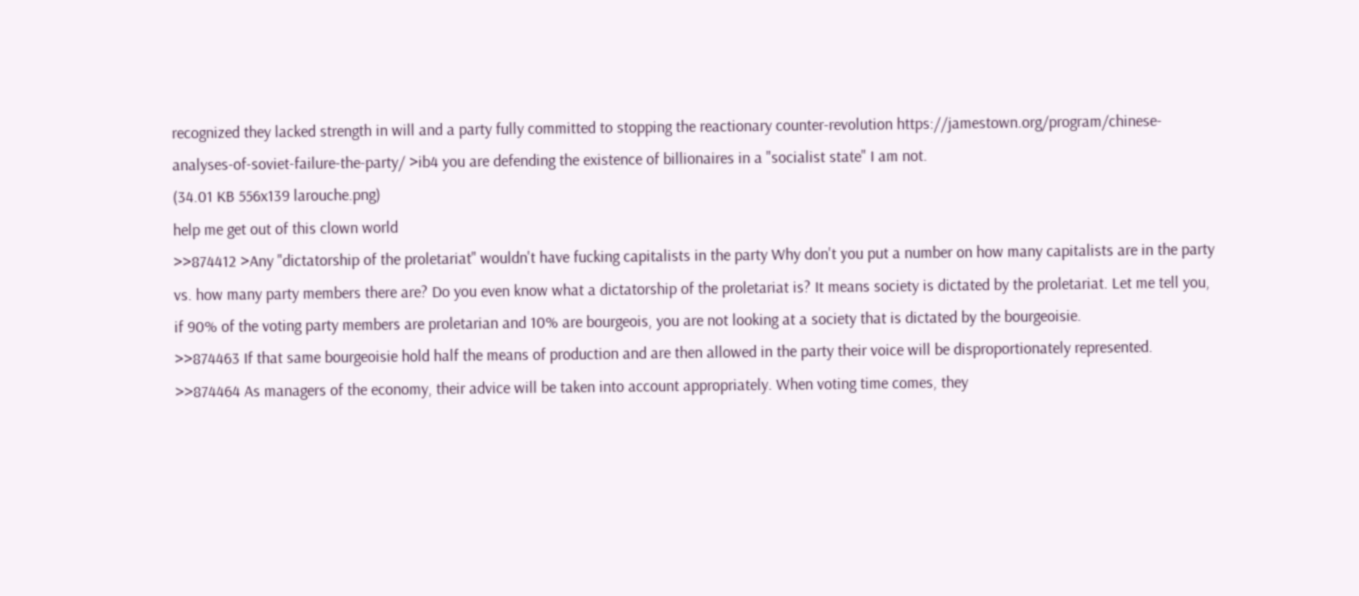recognized they lacked strength in will and a party fully committed to stopping the reactionary counter-revolution https://jamestown.org/program/chinese-analyses-of-soviet-failure-the-party/ >ib4 you are defending the existence of billionaires in a "socialist state" I am not.
(34.01 KB 556x139 larouche.png)
help me get out of this clown world
>>874412 >Any "dictatorship of the proletariat" wouldn't have fucking capitalists in the party Why don't you put a number on how many capitalists are in the party vs. how many party members there are? Do you even know what a dictatorship of the proletariat is? It means society is dictated by the proletariat. Let me tell you, if 90% of the voting party members are proletarian and 10% are bourgeois, you are not looking at a society that is dictated by the bourgeoisie.
>>874463 If that same bourgeoisie hold half the means of production and are then allowed in the party their voice will be disproportionately represented.
>>874464 As managers of the economy, their advice will be taken into account appropriately. When voting time comes, they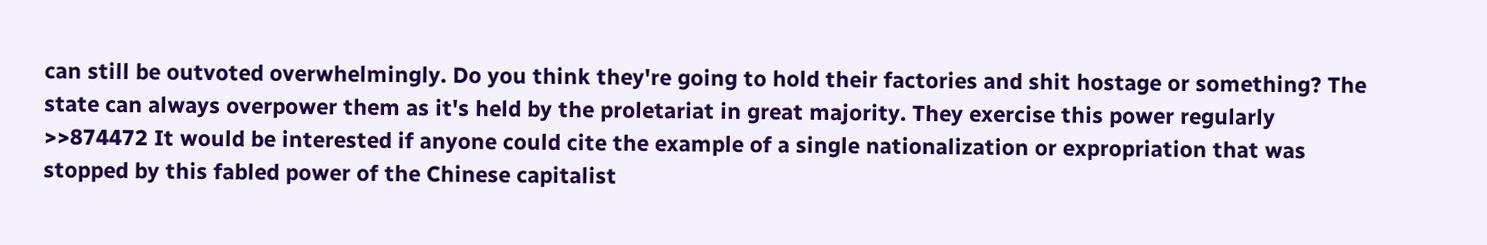can still be outvoted overwhelmingly. Do you think they're going to hold their factories and shit hostage or something? The state can always overpower them as it's held by the proletariat in great majority. They exercise this power regularly
>>874472 It would be interested if anyone could cite the example of a single nationalization or expropriation that was stopped by this fabled power of the Chinese capitalist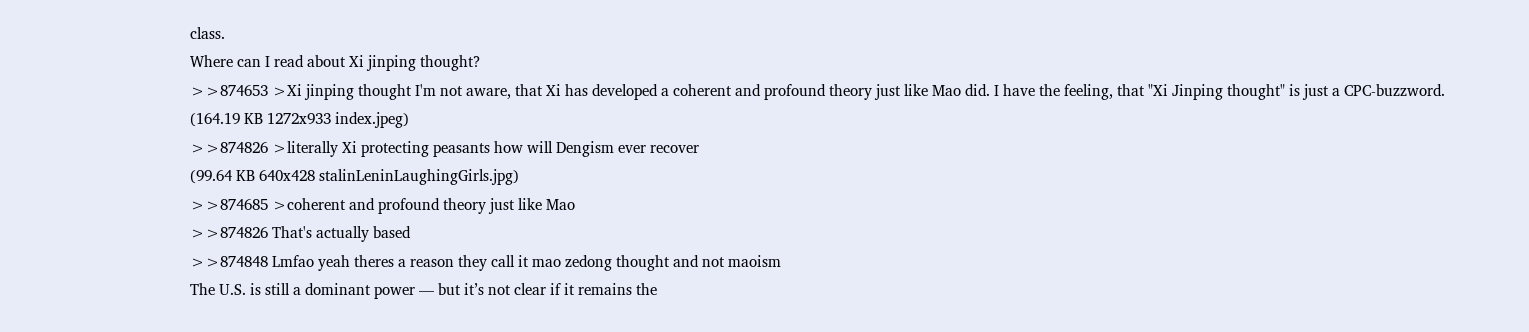class.
Where can I read about Xi jinping thought?
>>874653 >Xi jinping thought I'm not aware, that Xi has developed a coherent and profound theory just like Mao did. I have the feeling, that "Xi Jinping thought" is just a CPC-buzzword.
(164.19 KB 1272x933 index.jpeg)
>>874826 >literally Xi protecting peasants how will Dengism ever recover
(99.64 KB 640x428 stalinLeninLaughingGirls.jpg)
>>874685 >coherent and profound theory just like Mao
>>874826 That's actually based
>>874848 Lmfao yeah theres a reason they call it mao zedong thought and not maoism
The U.S. is still a dominant power — but it’s not clear if it remains the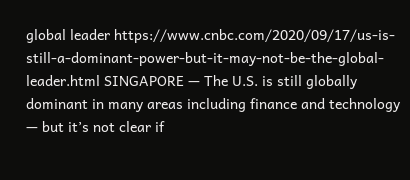global leader https://www.cnbc.com/2020/09/17/us-is-still-a-dominant-power-but-it-may-not-be-the-global-leader.html SINGAPORE — The U.S. is still globally dominant in many areas including finance and technology — but it’s not clear if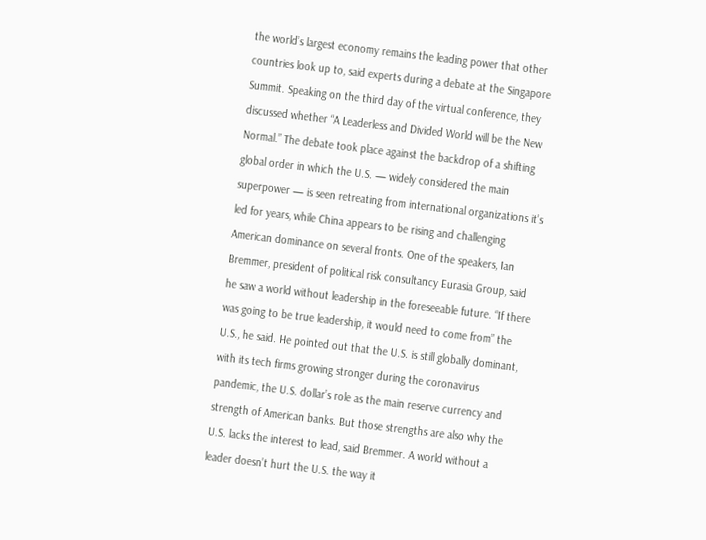the world’s largest economy remains the leading power that other countries look up to, said experts during a debate at the Singapore Summit. Speaking on the third day of the virtual conference, they discussed whether “A Leaderless and Divided World will be the New Normal.” The debate took place against the backdrop of a shifting global order in which the U.S. — widely considered the main superpower — is seen retreating from international organizations it’s led for years, while China appears to be rising and challenging American dominance on several fronts. One of the speakers, Ian Bremmer, president of political risk consultancy Eurasia Group, said he saw a world without leadership in the foreseeable future. “If there was going to be true leadership, it would need to come from” the U.S., he said. He pointed out that the U.S. is still globally dominant, with its tech firms growing stronger during the coronavirus pandemic, the U.S. dollar’s role as the main reserve currency and strength of American banks. But those strengths are also why the U.S. lacks the interest to lead, said Bremmer. A world without a leader doesn’t hurt the U.S. the way it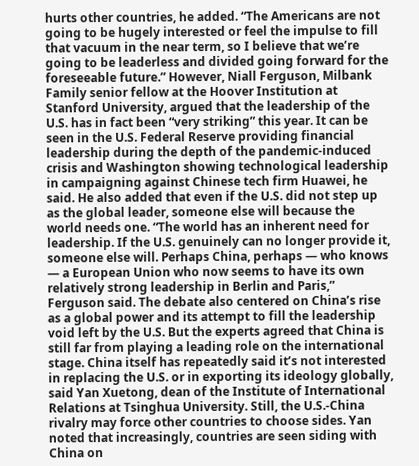hurts other countries, he added. “The Americans are not going to be hugely interested or feel the impulse to fill that vacuum in the near term, so I believe that we’re going to be leaderless and divided going forward for the foreseeable future.” However, Niall Ferguson, Milbank Family senior fellow at the Hoover Institution at Stanford University, argued that the leadership of the U.S. has in fact been “very striking” this year. It can be seen in the U.S. Federal Reserve providing financial leadership during the depth of the pandemic-induced crisis and Washington showing technological leadership in campaigning against Chinese tech firm Huawei, he said. He also added that even if the U.S. did not step up as the global leader, someone else will because the world needs one. “The world has an inherent need for leadership. If the U.S. genuinely can no longer provide it, someone else will. Perhaps China, perhaps — who knows — a European Union who now seems to have its own relatively strong leadership in Berlin and Paris,” Ferguson said. The debate also centered on China’s rise as a global power and its attempt to fill the leadership void left by the U.S. But the experts agreed that China is still far from playing a leading role on the international stage. China itself has repeatedly said it’s not interested in replacing the U.S. or in exporting its ideology globally, said Yan Xuetong, dean of the Institute of International Relations at Tsinghua University. Still, the U.S.-China rivalry may force other countries to choose sides. Yan noted that increasingly, countries are seen siding with China on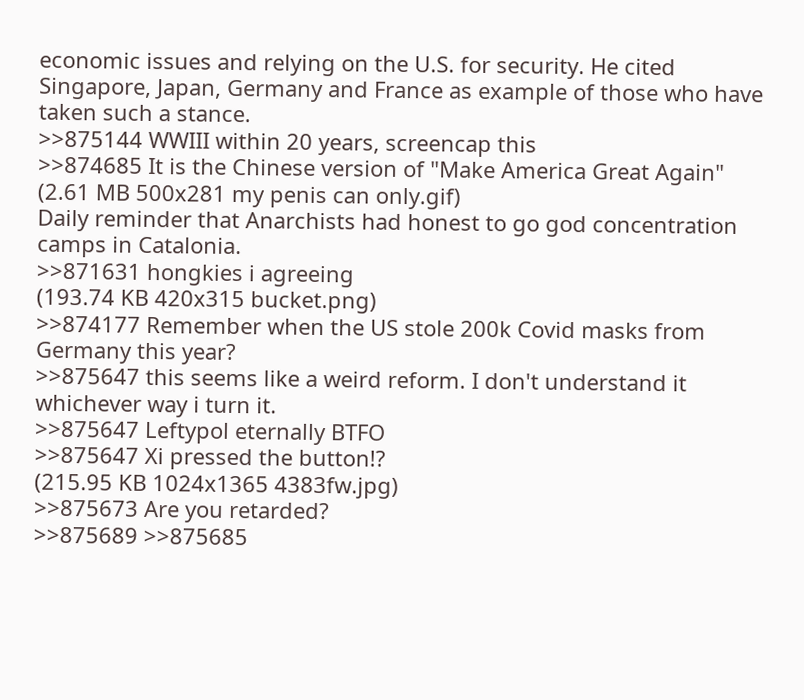economic issues and relying on the U.S. for security. He cited Singapore, Japan, Germany and France as example of those who have taken such a stance.
>>875144 WWIII within 20 years, screencap this
>>874685 It is the Chinese version of "Make America Great Again"
(2.61 MB 500x281 my penis can only.gif)
Daily reminder that Anarchists had honest to go god concentration camps in Catalonia.
>>871631 hongkies i agreeing
(193.74 KB 420x315 bucket.png)
>>874177 Remember when the US stole 200k Covid masks from Germany this year?
>>875647 this seems like a weird reform. I don't understand it whichever way i turn it.
>>875647 Leftypol eternally BTFO
>>875647 Xi pressed the button!?
(215.95 KB 1024x1365 4383fw.jpg)
>>875673 Are you retarded?
>>875689 >>875685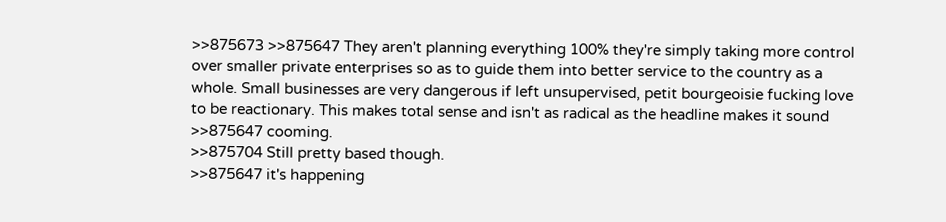>>875673 >>875647 They aren't planning everything 100% they're simply taking more control over smaller private enterprises so as to guide them into better service to the country as a whole. Small businesses are very dangerous if left unsupervised, petit bourgeoisie fucking love to be reactionary. This makes total sense and isn't as radical as the headline makes it sound
>>875647 cooming.
>>875704 Still pretty based though.
>>875647 it's happening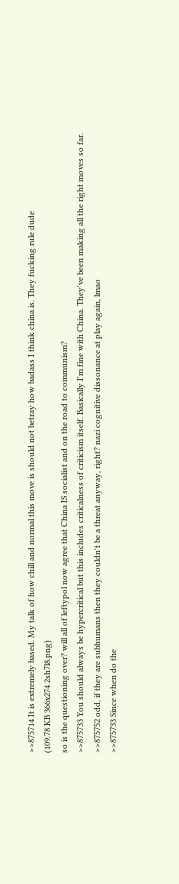>>875714 It is extremely based. My talk of how chill and normal this move is should not betray how badass I think china is. They fucking rule dude
(109.78 KB 366x274 2sh7l8.png)
so is the questioning over? will all of leftypol now agree that China IS socialist and on the road to communism?
>>875733 You should always be hypercritical but this includes criticalness of criticism itself. Basically I'm fine with China. They've been making all the right moves so far.
>>875752 odd, if they are subhumans then they couldn't be a threat anyway, right? nazi cognitive dissonance at play again, lmao
>>875733 Since when do the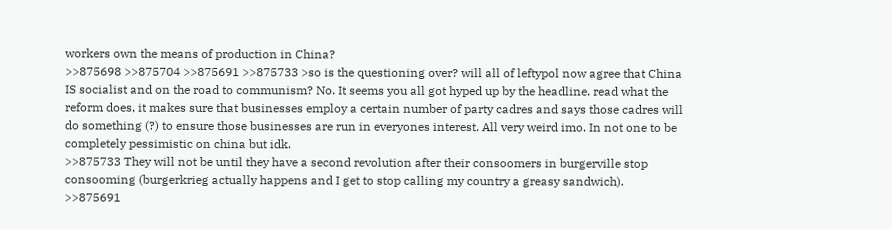workers own the means of production in China?
>>875698 >>875704 >>875691 >>875733 >so is the questioning over? will all of leftypol now agree that China IS socialist and on the road to communism? No. It seems you all got hyped up by the headline. read what the reform does, it makes sure that businesses employ a certain number of party cadres and says those cadres will do something (?) to ensure those businesses are run in everyones interest. All very weird imo. In not one to be completely pessimistic on china but idk.
>>875733 They will not be until they have a second revolution after their consoomers in burgerville stop consooming (burgerkrieg actually happens and I get to stop calling my country a greasy sandwich).
>>875691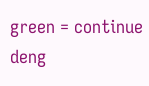green = continue deng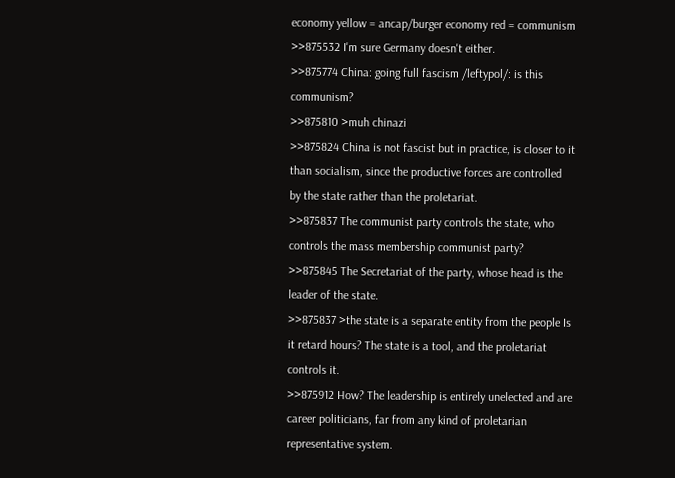economy yellow = ancap/burger economy red = communism
>>875532 I'm sure Germany doesn't either.
>>875774 China: going full fascism /leftypol/: is this communism?
>>875810 >muh chinazi
>>875824 China is not fascist but in practice, is closer to it than socialism, since the productive forces are controlled by the state rather than the proletariat.
>>875837 The communist party controls the state, who controls the mass membership communist party?
>>875845 The Secretariat of the party, whose head is the leader of the state.
>>875837 >the state is a separate entity from the people Is it retard hours? The state is a tool, and the proletariat controls it.
>>875912 How? The leadership is entirely unelected and are career politicians, far from any kind of proletarian representative system.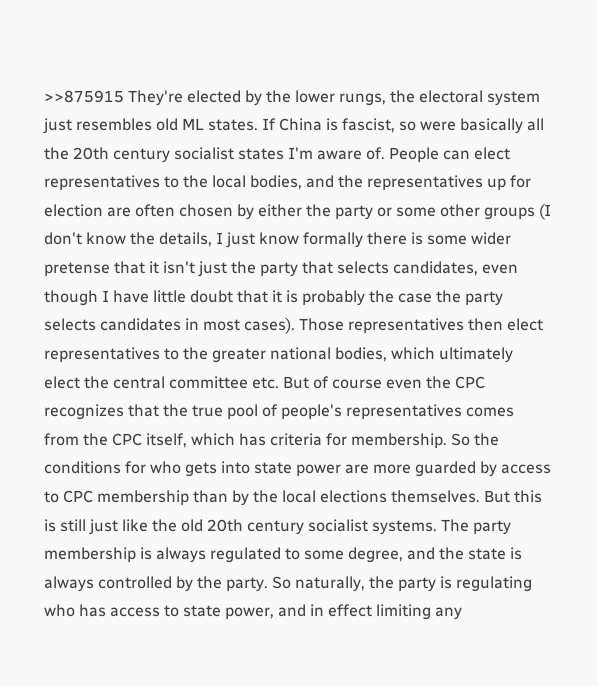>>875915 They're elected by the lower rungs, the electoral system just resembles old ML states. If China is fascist, so were basically all the 20th century socialist states I'm aware of. People can elect representatives to the local bodies, and the representatives up for election are often chosen by either the party or some other groups (I don't know the details, I just know formally there is some wider pretense that it isn't just the party that selects candidates, even though I have little doubt that it is probably the case the party selects candidates in most cases). Those representatives then elect representatives to the greater national bodies, which ultimately elect the central committee etc. But of course even the CPC recognizes that the true pool of people's representatives comes from the CPC itself, which has criteria for membership. So the conditions for who gets into state power are more guarded by access to CPC membership than by the local elections themselves. But this is still just like the old 20th century socialist systems. The party membership is always regulated to some degree, and the state is always controlled by the party. So naturally, the party is regulating who has access to state power, and in effect limiting any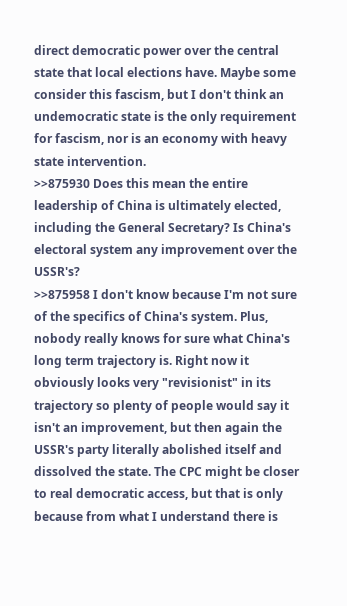direct democratic power over the central state that local elections have. Maybe some consider this fascism, but I don't think an undemocratic state is the only requirement for fascism, nor is an economy with heavy state intervention.
>>875930 Does this mean the entire leadership of China is ultimately elected, including the General Secretary? Is China's electoral system any improvement over the USSR's?
>>875958 I don't know because I'm not sure of the specifics of China's system. Plus, nobody really knows for sure what China's long term trajectory is. Right now it obviously looks very "revisionist" in its trajectory so plenty of people would say it isn't an improvement, but then again the USSR's party literally abolished itself and dissolved the state. The CPC might be closer to real democratic access, but that is only because from what I understand there is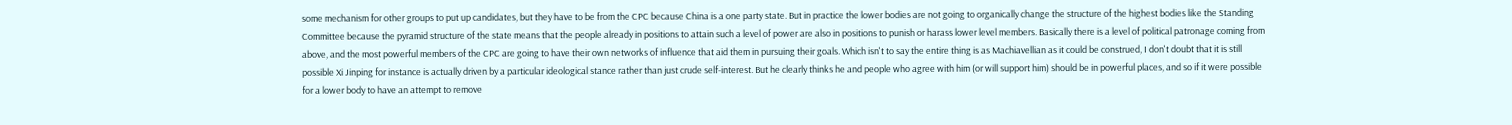some mechanism for other groups to put up candidates, but they have to be from the CPC because China is a one party state. But in practice the lower bodies are not going to organically change the structure of the highest bodies like the Standing Committee because the pyramid structure of the state means that the people already in positions to attain such a level of power are also in positions to punish or harass lower level members. Basically there is a level of political patronage coming from above, and the most powerful members of the CPC are going to have their own networks of influence that aid them in pursuing their goals. Which isn't to say the entire thing is as Machiavellian as it could be construed, I don't doubt that it is still possible Xi Jinping for instance is actually driven by a particular ideological stance rather than just crude self-interest. But he clearly thinks he and people who agree with him (or will support him) should be in powerful places, and so if it were possible for a lower body to have an attempt to remove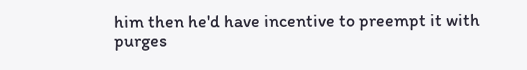him then he'd have incentive to preempt it with purges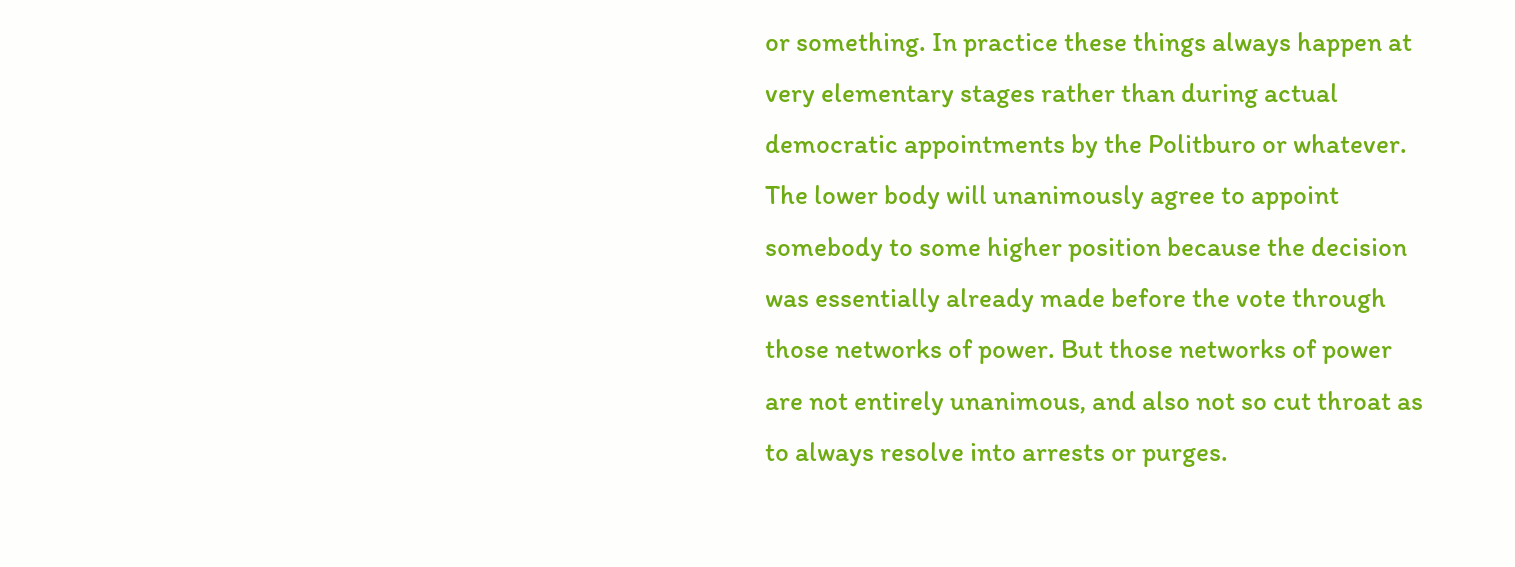or something. In practice these things always happen at very elementary stages rather than during actual democratic appointments by the Politburo or whatever. The lower body will unanimously agree to appoint somebody to some higher position because the decision was essentially already made before the vote through those networks of power. But those networks of power are not entirely unanimous, and also not so cut throat as to always resolve into arrests or purges.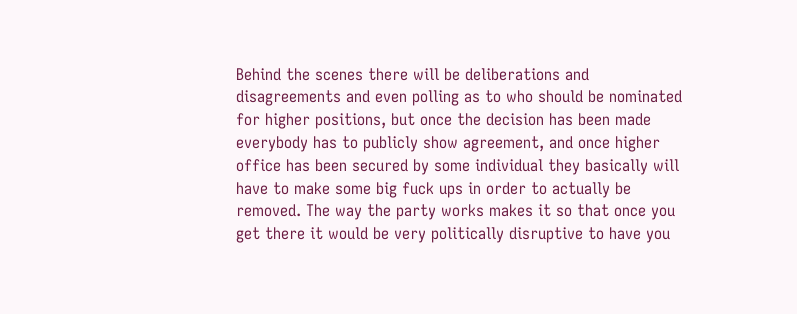Behind the scenes there will be deliberations and disagreements and even polling as to who should be nominated for higher positions, but once the decision has been made everybody has to publicly show agreement, and once higher office has been secured by some individual they basically will have to make some big fuck ups in order to actually be removed. The way the party works makes it so that once you get there it would be very politically disruptive to have you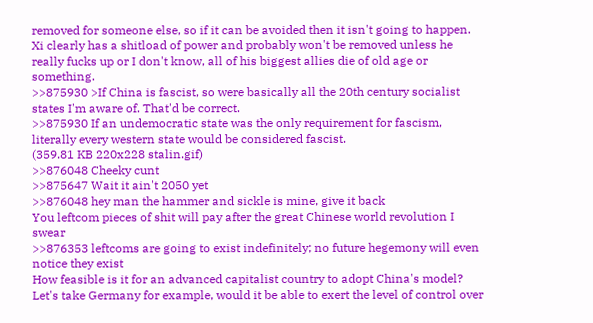removed for someone else, so if it can be avoided then it isn't going to happen. Xi clearly has a shitload of power and probably won't be removed unless he really fucks up or I don't know, all of his biggest allies die of old age or something.
>>875930 >If China is fascist, so were basically all the 20th century socialist states I'm aware of. That'd be correct.
>>875930 If an undemocratic state was the only requirement for fascism, literally every western state would be considered fascist.
(359.81 KB 220x228 stalin.gif)
>>876048 Cheeky cunt
>>875647 Wait it ain't 2050 yet
>>876048 hey man the hammer and sickle is mine, give it back
You leftcom pieces of shit will pay after the great Chinese world revolution I swear
>>876353 leftcoms are going to exist indefinitely; no future hegemony will even notice they exist
How feasible is it for an advanced capitalist country to adopt China's model? Let's take Germany for example, would it be able to exert the level of control over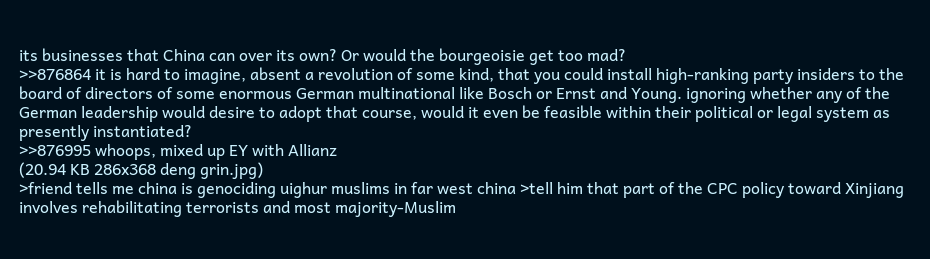its businesses that China can over its own? Or would the bourgeoisie get too mad?
>>876864 it is hard to imagine, absent a revolution of some kind, that you could install high-ranking party insiders to the board of directors of some enormous German multinational like Bosch or Ernst and Young. ignoring whether any of the German leadership would desire to adopt that course, would it even be feasible within their political or legal system as presently instantiated?
>>876995 whoops, mixed up EY with Allianz
(20.94 KB 286x368 deng grin.jpg)
>friend tells me china is genociding uighur muslims in far west china >tell him that part of the CPC policy toward Xinjiang involves rehabilitating terrorists and most majority-Muslim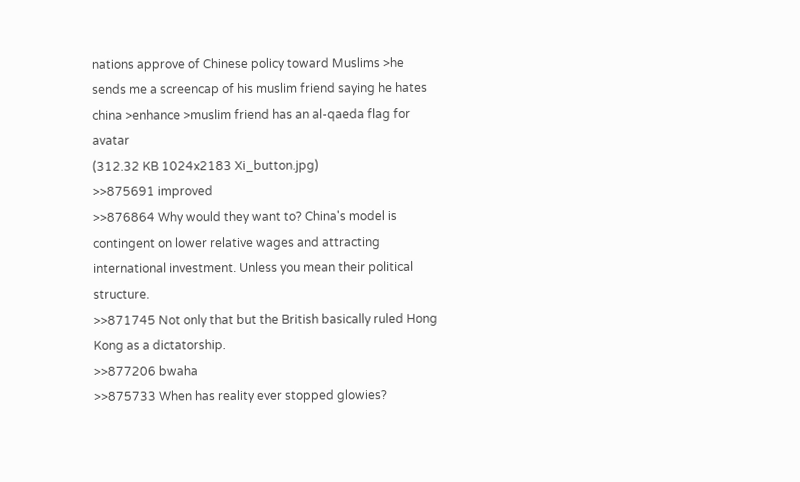nations approve of Chinese policy toward Muslims >he sends me a screencap of his muslim friend saying he hates china >enhance >muslim friend has an al-qaeda flag for avatar
(312.32 KB 1024x2183 Xi_button.jpg)
>>875691 improved
>>876864 Why would they want to? China's model is contingent on lower relative wages and attracting international investment. Unless you mean their political structure.
>>871745 Not only that but the British basically ruled Hong Kong as a dictatorship.
>>877206 bwaha
>>875733 When has reality ever stopped glowies?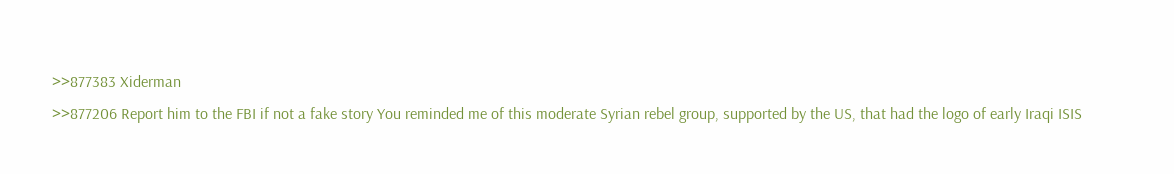>>877383 Xiderman
>>877206 Report him to the FBI if not a fake story You reminded me of this moderate Syrian rebel group, supported by the US, that had the logo of early Iraqi ISIS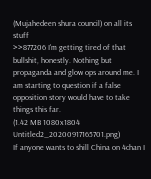(Mujahedeen shura council) on all its stuff
>>877206 I'm getting tired of that bullshit, honestly. Nothing but propaganda and glow ops around me. I am starting to question if a false opposition story would have to take things this far.
(1.42 MB 1080x1804 Untitled2_20200917165701.png)
If anyone wants to shill China on 4chan I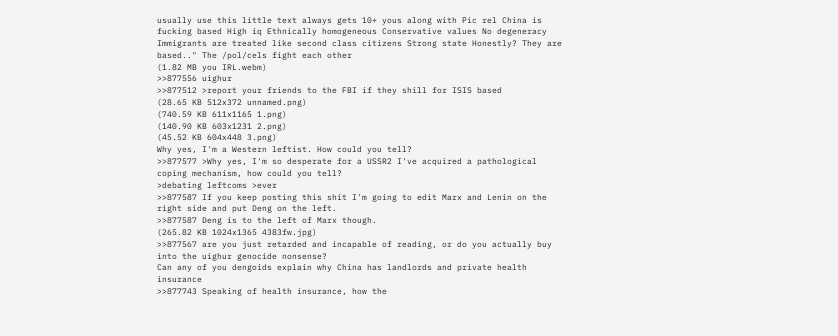usually use this little text always gets 10+ yous along with Pic rel China is fucking based High iq Ethnically homogeneous Conservative values No degeneracy Immigrants are treated like second class citizens Strong state Honestly? They are based.." The /pol/cels fight each other
(1.82 MB you IRL.webm)
>>877556 uighur
>>877512 >report your friends to the FBI if they shill for ISIS based
(28.65 KB 512x372 unnamed.png)
(740.59 KB 611x1165 1.png)
(140.90 KB 603x1231 2.png)
(45.52 KB 604x448 3.png)
Why yes, I'm a Western leftist. How could you tell?
>>877577 >Why yes, I'm so desperate for a USSR2 I've acquired a pathological coping mechanism, how could you tell?
>debating leftcoms >ever
>>877587 If you keep posting this shit I'm going to edit Marx and Lenin on the right side and put Deng on the left.
>>877587 Deng is to the left of Marx though.
(265.82 KB 1024x1365 4383fw.jpg)
>>877567 are you just retarded and incapable of reading, or do you actually buy into the uighur genocide nonsense?
Can any of you dengoids explain why China has landlords and private health insurance
>>877743 Speaking of health insurance, how the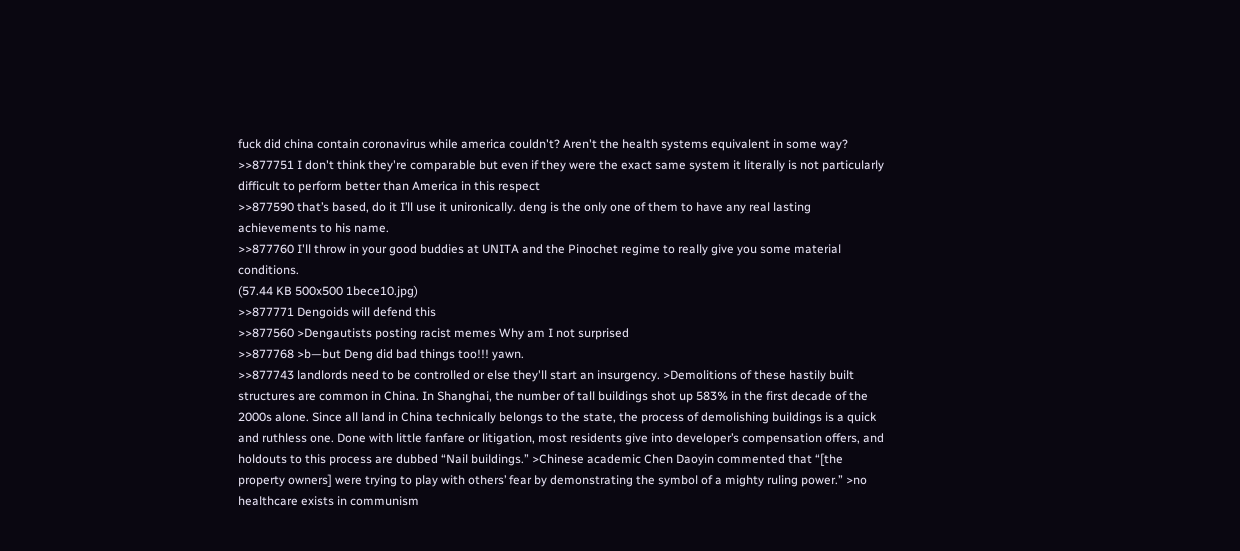fuck did china contain coronavirus while america couldn't? Aren't the health systems equivalent in some way?
>>877751 I don't think they're comparable but even if they were the exact same system it literally is not particularly difficult to perform better than America in this respect
>>877590 that’s based, do it I’ll use it unironically. deng is the only one of them to have any real lasting achievements to his name.
>>877760 I'll throw in your good buddies at UNITA and the Pinochet regime to really give you some material conditions.
(57.44 KB 500x500 1bece10.jpg)
>>877771 Dengoids will defend this
>>877560 >Dengautists posting racist memes Why am I not surprised
>>877768 >b—but Deng did bad things too!!! yawn.
>>877743 landlords need to be controlled or else they'll start an insurgency. >Demolitions of these hastily built structures are common in China. In Shanghai, the number of tall buildings shot up 583% in the first decade of the 2000s alone. Since all land in China technically belongs to the state, the process of demolishing buildings is a quick and ruthless one. Done with little fanfare or litigation, most residents give into developer’s compensation offers, and holdouts to this process are dubbed “Nail buildings.” >Chinese academic Chen Daoyin commented that “[the property owners] were trying to play with others’ fear by demonstrating the symbol of a mighty ruling power.” >no healthcare exists in communism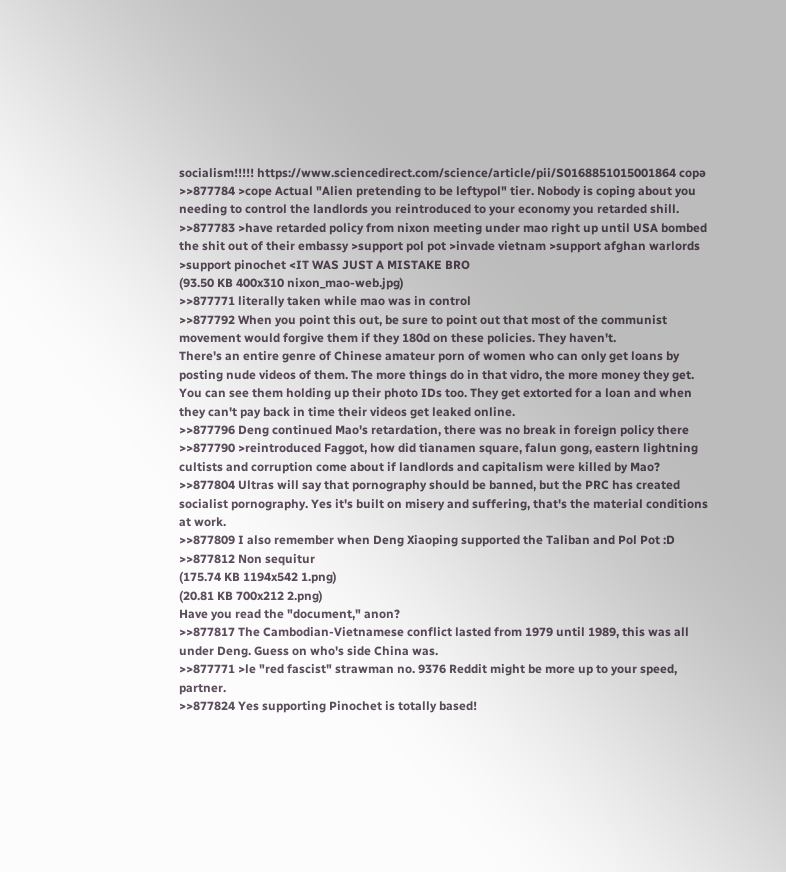socialism!!!!! https://www.sciencedirect.com/science/article/pii/S0168851015001864 copə
>>877784 >cope Actual "Alien pretending to be leftypol" tier. Nobody is coping about you needing to control the landlords you reintroduced to your economy you retarded shill.
>>877783 >have retarded policy from nixon meeting under mao right up until USA bombed the shit out of their embassy >support pol pot >invade vietnam >support afghan warlords >support pinochet <IT WAS JUST A MISTAKE BRO
(93.50 KB 400x310 nixon_mao-web.jpg)
>>877771 literally taken while mao was in control
>>877792 When you point this out, be sure to point out that most of the communist movement would forgive them if they 180d on these policies. They haven't.
There's an entire genre of Chinese amateur porn of women who can only get loans by posting nude videos of them. The more things do in that vidro, the more money they get. You can see them holding up their photo IDs too. They get extorted for a loan and when they can't pay back in time their videos get leaked online.
>>877796 Deng continued Mao's retardation, there was no break in foreign policy there
>>877790 >reintroduced Faggot, how did tianamen square, falun gong, eastern lightning cultists and corruption come about if landlords and capitalism were killed by Mao?
>>877804 Ultras will say that pornography should be banned, but the PRC has created socialist pornography. Yes it's built on misery and suffering, that's the material conditions at work.
>>877809 I also remember when Deng Xiaoping supported the Taliban and Pol Pot :D
>>877812 Non sequitur
(175.74 KB 1194x542 1.png)
(20.81 KB 700x212 2.png)
Have you read the "document," anon?
>>877817 The Cambodian-Vietnamese conflict lasted from 1979 until 1989, this was all under Deng. Guess on who's side China was.
>>877771 >le "red fascist" strawman no. 9376 Reddit might be more up to your speed, partner.
>>877824 Yes supporting Pinochet is totally based!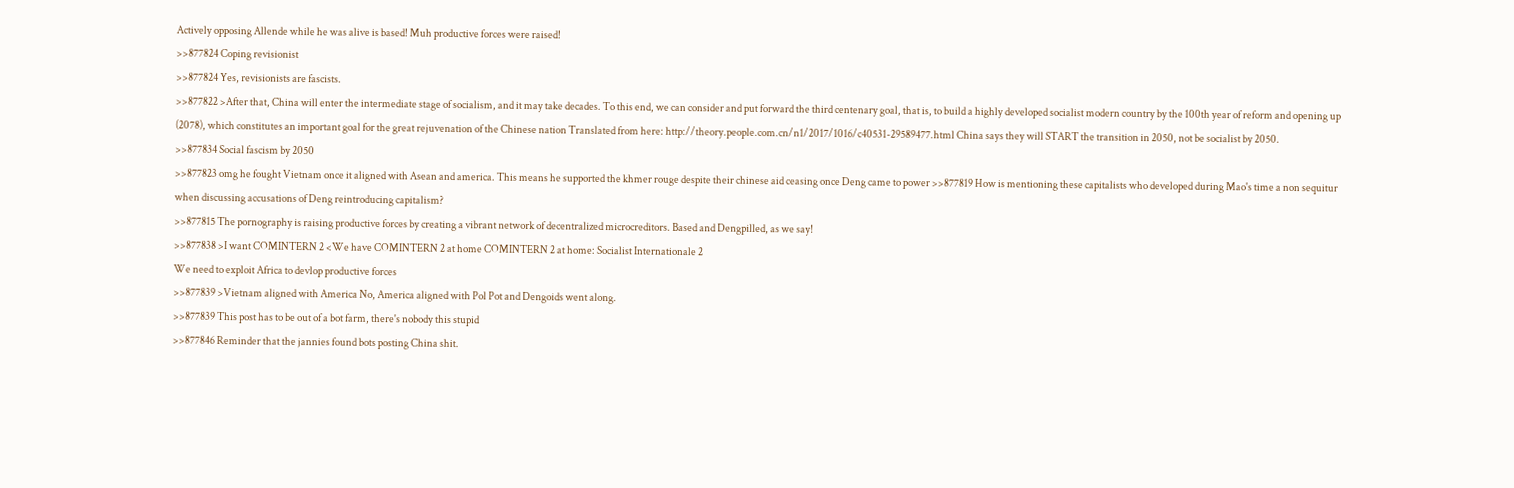Actively opposing Allende while he was alive is based! Muh productive forces were raised!
>>877824 Coping revisionist
>>877824 Yes, revisionists are fascists.
>>877822 >After that, China will enter the intermediate stage of socialism, and it may take decades. To this end, we can consider and put forward the third centenary goal, that is, to build a highly developed socialist modern country by the 100th year of reform and opening up (2078), which constitutes an important goal for the great rejuvenation of the Chinese nation Translated from here: http://theory.people.com.cn/n1/2017/1016/c40531-29589477.html China says they will START the transition in 2050, not be socialist by 2050.
>>877834 Social fascism by 2050
>>877823 omg he fought Vietnam once it aligned with Asean and america. This means he supported the khmer rouge despite their chinese aid ceasing once Deng came to power >>877819 How is mentioning these capitalists who developed during Mao's time a non sequitur when discussing accusations of Deng reintroducing capitalism?
>>877815 The pornography is raising productive forces by creating a vibrant network of decentralized microcreditors. Based and Dengpilled, as we say!
>>877838 >I want COMINTERN 2 <We have COMINTERN 2 at home COMINTERN 2 at home: Socialist Internationale 2
We need to exploit Africa to devlop productive forces
>>877839 >Vietnam aligned with America No, America aligned with Pol Pot and Dengoids went along.
>>877839 This post has to be out of a bot farm, there's nobody this stupid
>>877846 Reminder that the jannies found bots posting China shit.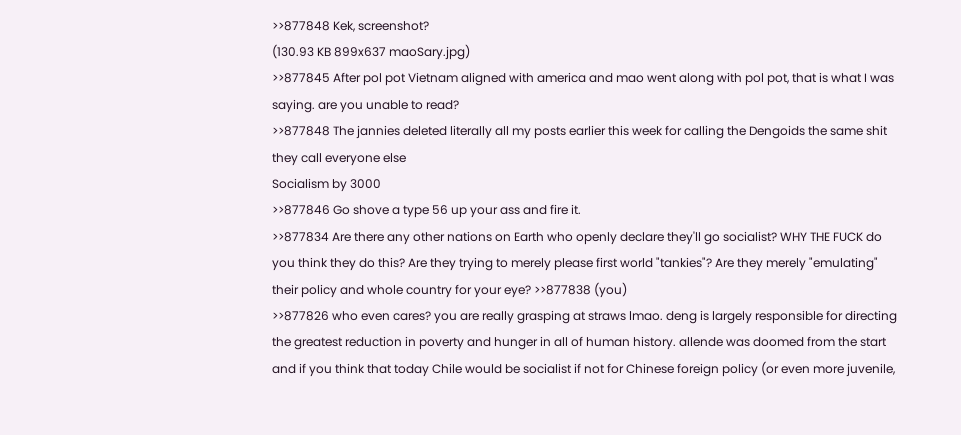>>877848 Kek, screenshot?
(130.93 KB 899x637 maoSary.jpg)
>>877845 After pol pot Vietnam aligned with america and mao went along with pol pot, that is what I was saying. are you unable to read?
>>877848 The jannies deleted literally all my posts earlier this week for calling the Dengoids the same shit they call everyone else
Socialism by 3000
>>877846 Go shove a type 56 up your ass and fire it.
>>877834 Are there any other nations on Earth who openly declare they'll go socialist? WHY THE FUCK do you think they do this? Are they trying to merely please first world "tankies"? Are they merely "emulating" their policy and whole country for your eye? >>877838 (you)
>>877826 who even cares? you are really grasping at straws lmao. deng is largely responsible for directing the greatest reduction in poverty and hunger in all of human history. allende was doomed from the start and if you think that today Chile would be socialist if not for Chinese foreign policy (or even more juvenile,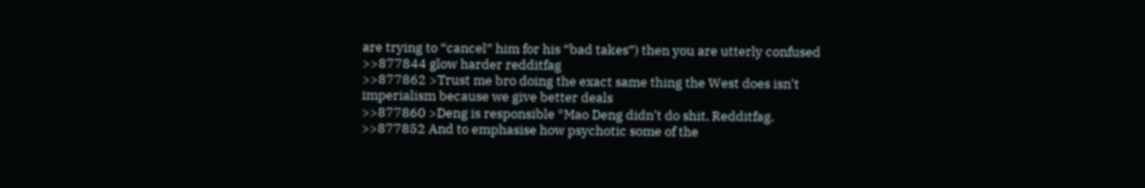are trying to “cancel” him for his “bad takes”) then you are utterly confused
>>877844 glow harder redditfag
>>877862 >Trust me bro doing the exact same thing the West does isn't imperialism because we give better deals
>>877860 >Deng is responsible *Mao Deng didn't do shit, Redditfag.
>>877852 And to emphasise how psychotic some of the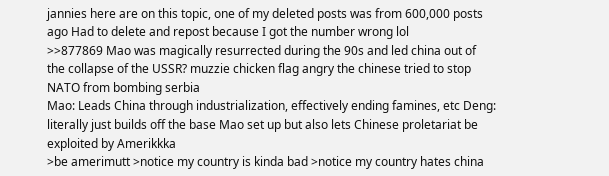jannies here are on this topic, one of my deleted posts was from 600,000 posts ago Had to delete and repost because I got the number wrong lol
>>877869 Mao was magically resurrected during the 90s and led china out of the collapse of the USSR? muzzie chicken flag angry the chinese tried to stop NATO from bombing serbia
Mao: Leads China through industrialization, effectively ending famines, etc Deng: literally just builds off the base Mao set up but also lets Chinese proletariat be exploited by Amerikkka
>be amerimutt >notice my country is kinda bad >notice my country hates china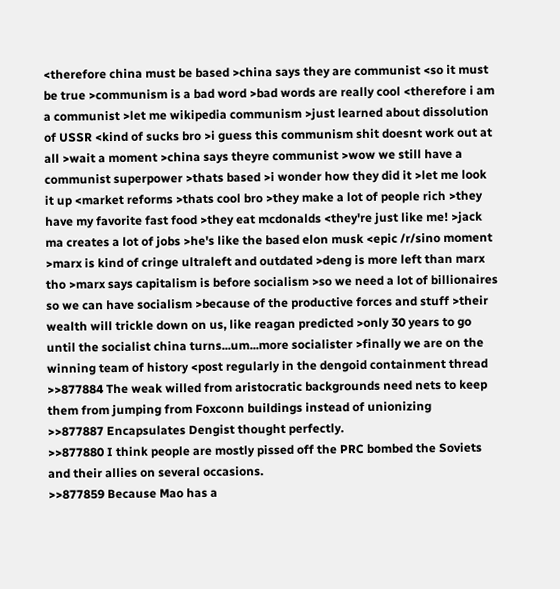<therefore china must be based >china says they are communist <so it must be true >communism is a bad word >bad words are really cool <therefore i am a communist >let me wikipedia communism >just learned about dissolution of USSR <kind of sucks bro >i guess this communism shit doesnt work out at all >wait a moment >china says theyre communist >wow we still have a communist superpower >thats based >i wonder how they did it >let me look it up <market reforms >thats cool bro >they make a lot of people rich >they have my favorite fast food >they eat mcdonalds <they're just like me! >jack ma creates a lot of jobs >he's like the based elon musk <epic /r/sino moment >marx is kind of cringe ultraleft and outdated >deng is more left than marx tho >marx says capitalism is before socialism >so we need a lot of billionaires so we can have socialism >because of the productive forces and stuff >their wealth will trickle down on us, like reagan predicted >only 30 years to go until the socialist china turns...um...more socialister >finally we are on the winning team of history <post regularly in the dengoid containment thread
>>877884 The weak willed from aristocratic backgrounds need nets to keep them from jumping from Foxconn buildings instead of unionizing
>>877887 Encapsulates Dengist thought perfectly.
>>877880 I think people are mostly pissed off the PRC bombed the Soviets and their allies on several occasions.
>>877859 Because Mao has a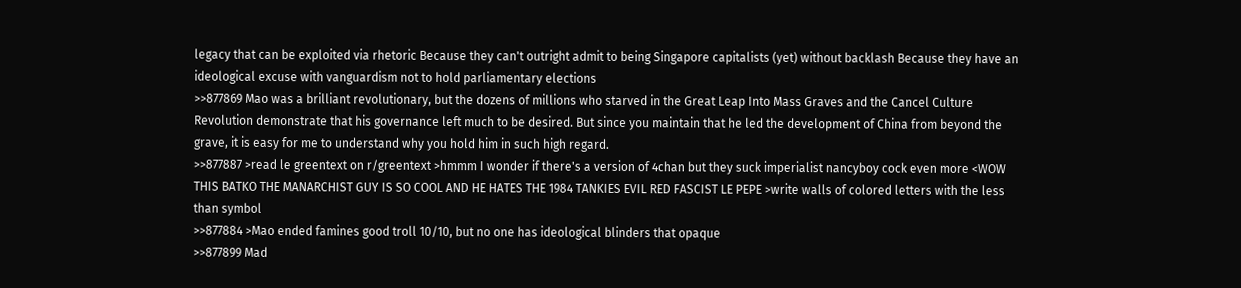legacy that can be exploited via rhetoric Because they can't outright admit to being Singapore capitalists (yet) without backlash Because they have an ideological excuse with vanguardism not to hold parliamentary elections
>>877869 Mao was a brilliant revolutionary, but the dozens of millions who starved in the Great Leap Into Mass Graves and the Cancel Culture Revolution demonstrate that his governance left much to be desired. But since you maintain that he led the development of China from beyond the grave, it is easy for me to understand why you hold him in such high regard.
>>877887 >read le greentext on r/greentext >hmmm I wonder if there's a version of 4chan but they suck imperialist nancyboy cock even more <WOW THIS BATKO THE MANARCHIST GUY IS SO COOL AND HE HATES THE 1984 TANKIES EVIL RED FASCIST LE PEPE >write walls of colored letters with the less than symbol
>>877884 >Mao ended famines good troll 10/10, but no one has ideological blinders that opaque
>>877899 Mad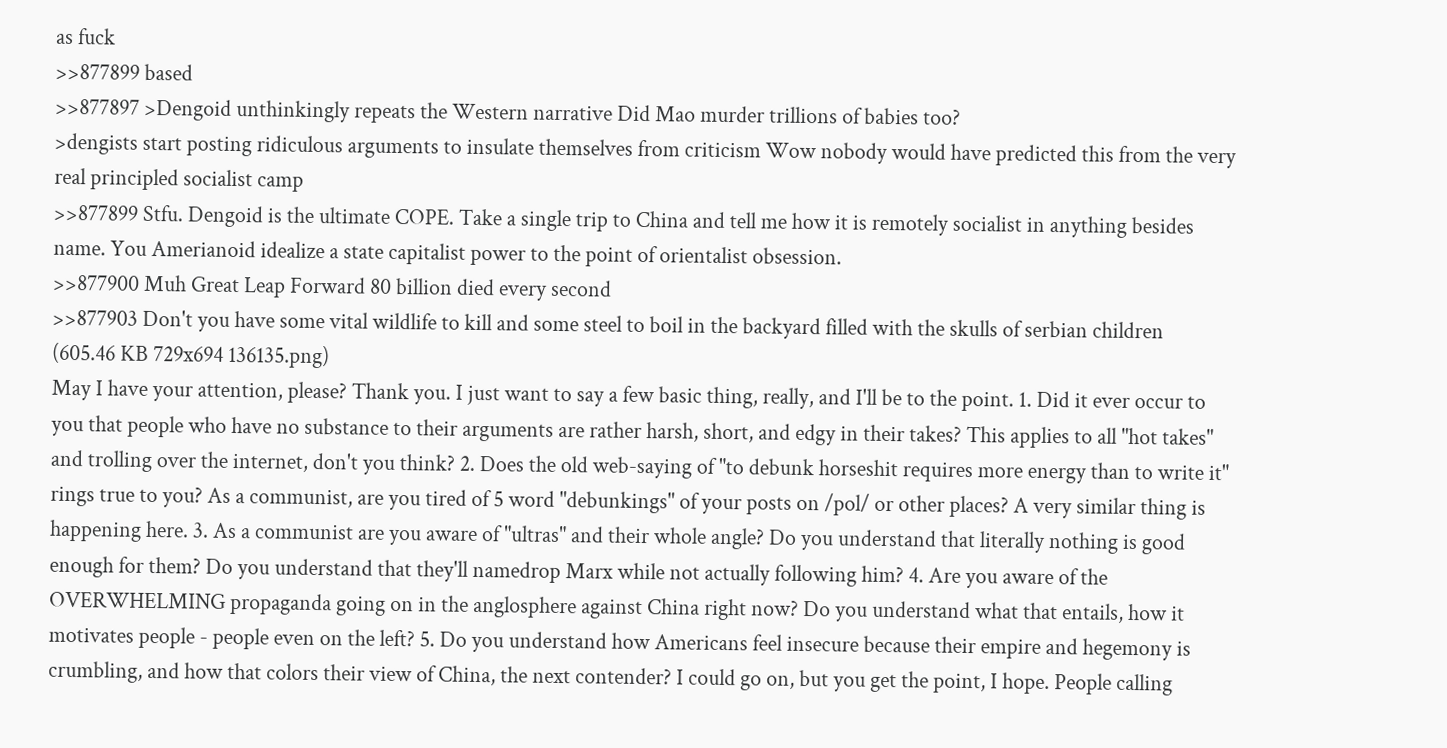as fuck
>>877899 based
>>877897 >Dengoid unthinkingly repeats the Western narrative Did Mao murder trillions of babies too?
>dengists start posting ridiculous arguments to insulate themselves from criticism Wow nobody would have predicted this from the very real principled socialist camp
>>877899 Stfu. Dengoid is the ultimate COPE. Take a single trip to China and tell me how it is remotely socialist in anything besides name. You Amerianoid idealize a state capitalist power to the point of orientalist obsession.
>>877900 Muh Great Leap Forward 80 billion died every second
>>877903 Don't you have some vital wildlife to kill and some steel to boil in the backyard filled with the skulls of serbian children
(605.46 KB 729x694 136135.png)
May I have your attention, please? Thank you. I just want to say a few basic thing, really, and I'll be to the point. 1. Did it ever occur to you that people who have no substance to their arguments are rather harsh, short, and edgy in their takes? This applies to all "hot takes" and trolling over the internet, don't you think? 2. Does the old web-saying of "to debunk horseshit requires more energy than to write it" rings true to you? As a communist, are you tired of 5 word "debunkings" of your posts on /pol/ or other places? A very similar thing is happening here. 3. As a communist are you aware of "ultras" and their whole angle? Do you understand that literally nothing is good enough for them? Do you understand that they'll namedrop Marx while not actually following him? 4. Are you aware of the OVERWHELMING propaganda going on in the anglosphere against China right now? Do you understand what that entails, how it motivates people - people even on the left? 5. Do you understand how Americans feel insecure because their empire and hegemony is crumbling, and how that colors their view of China, the next contender? I could go on, but you get the point, I hope. People calling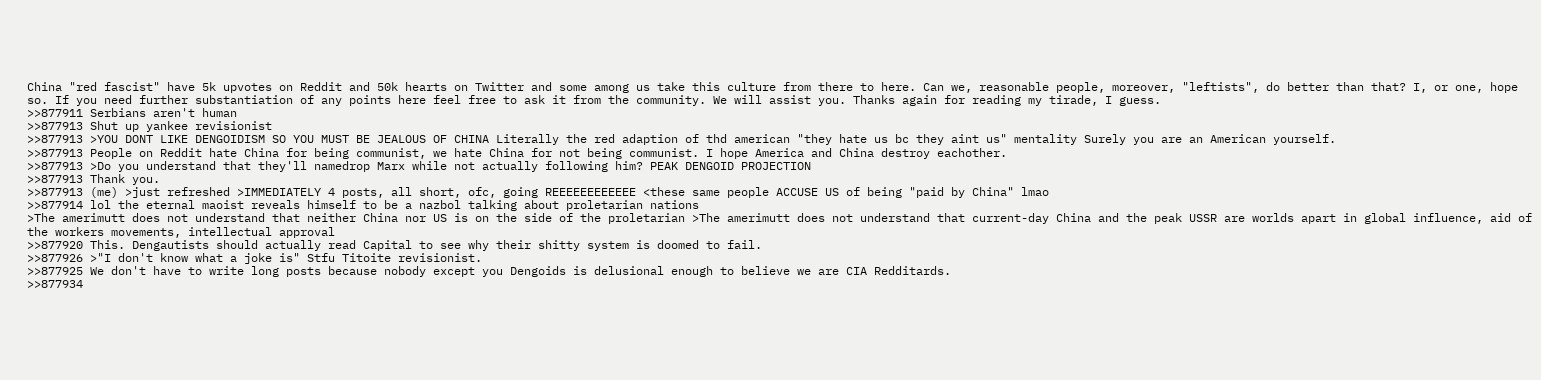China "red fascist" have 5k upvotes on Reddit and 50k hearts on Twitter and some among us take this culture from there to here. Can we, reasonable people, moreover, "leftists", do better than that? I, or one, hope so. If you need further substantiation of any points here feel free to ask it from the community. We will assist you. Thanks again for reading my tirade, I guess.
>>877911 Serbians aren't human
>>877913 Shut up yankee revisionist
>>877913 >YOU DONT LIKE DENGOIDISM SO YOU MUST BE JEALOUS OF CHINA Literally the red adaption of thd american "they hate us bc they aint us" mentality Surely you are an American yourself.
>>877913 People on Reddit hate China for being communist, we hate China for not being communist. I hope America and China destroy eachother.
>>877913 >Do you understand that they'll namedrop Marx while not actually following him? PEAK DENGOID PROJECTION
>>877913 Thank you.
>>877913 (me) >just refreshed >IMMEDIATELY 4 posts, all short, ofc, going REEEEEEEEEEEE <these same people ACCUSE US of being "paid by China" lmao
>>877914 lol the eternal maoist reveals himself to be a nazbol talking about proletarian nations
>The amerimutt does not understand that neither China nor US is on the side of the proletarian >The amerimutt does not understand that current-day China and the peak USSR are worlds apart in global influence, aid of the workers movements, intellectual approval
>>877920 This. Dengautists should actually read Capital to see why their shitty system is doomed to fail.
>>877926 >"I don't know what a joke is" Stfu Titoite revisionist.
>>877925 We don't have to write long posts because nobody except you Dengoids is delusional enough to believe we are CIA Redditards.
>>877934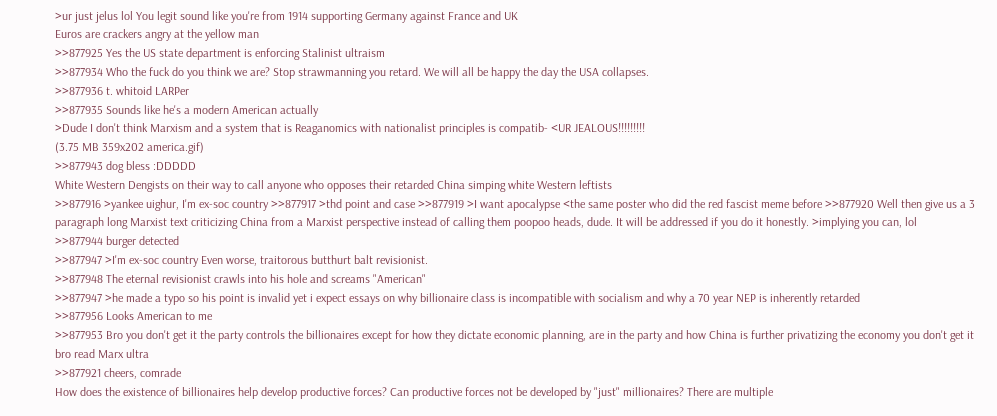>ur just jelus lol You legit sound like you're from 1914 supporting Germany against France and UK
Euros are crackers angry at the yellow man
>>877925 Yes the US state department is enforcing Stalinist ultraism
>>877934 Who the fuck do you think we are? Stop strawmanning you retard. We will all be happy the day the USA collapses.
>>877936 t. whitoid LARPer
>>877935 Sounds like he's a modern American actually
>Dude I don't think Marxism and a system that is Reaganomics with nationalist principles is compatib- <UR JEALOUS!!!!!!!!!
(3.75 MB 359x202 america.gif)
>>877943 dog bless :DDDDD
White Western Dengists on their way to call anyone who opposes their retarded China simping white Western leftists
>>877916 >yankee uighur, I'm ex-soc country >>877917 >thd point and case >>877919 >I want apocalypse <the same poster who did the red fascist meme before >>877920 Well then give us a 3 paragraph long Marxist text criticizing China from a Marxist perspective instead of calling them poopoo heads, dude. It will be addressed if you do it honestly. >implying you can, lol
>>877944 burger detected
>>877947 >I'm ex-soc country Even worse, traitorous butthurt balt revisionist.
>>877948 The eternal revisionist crawls into his hole and screams "American"
>>877947 >he made a typo so his point is invalid yet i expect essays on why billionaire class is incompatible with socialism and why a 70 year NEP is inherently retarded
>>877956 Looks American to me
>>877953 Bro you don't get it the party controls the billionaires except for how they dictate economic planning, are in the party and how China is further privatizing the economy you don't get it bro read Marx ultra
>>877921 cheers, comrade
How does the existence of billionaires help develop productive forces? Can productive forces not be developed by "just" millionaires? There are multiple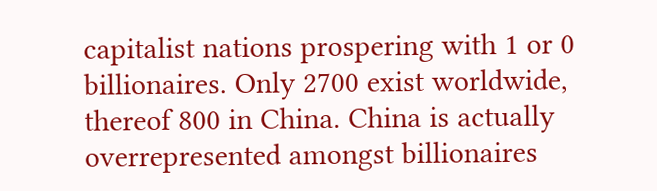capitalist nations prospering with 1 or 0 billionaires. Only 2700 exist worldwide, thereof 800 in China. China is actually overrepresented amongst billionaires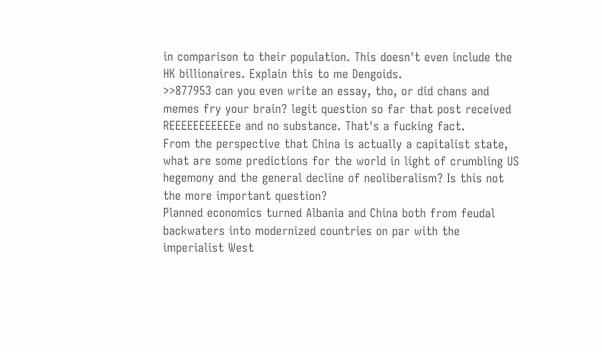in comparison to their population. This doesn't even include the HK billionaires. Explain this to me Dengoids.
>>877953 can you even write an essay, tho, or did chans and memes fry your brain? legit question so far that post received REEEEEEEEEEEe and no substance. That's a fucking fact.
From the perspective that China is actually a capitalist state, what are some predictions for the world in light of crumbling US hegemony and the general decline of neoliberalism? Is this not the more important question?
Planned economics turned Albania and China both from feudal backwaters into modernized countries on par with the imperialist West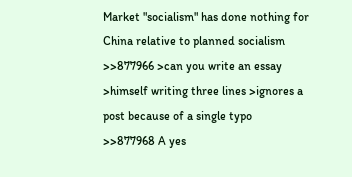Market "socialism" has done nothing for China relative to planned socialism
>>877966 >can you write an essay >himself writing three lines >ignores a post because of a single typo
>>877968 A yes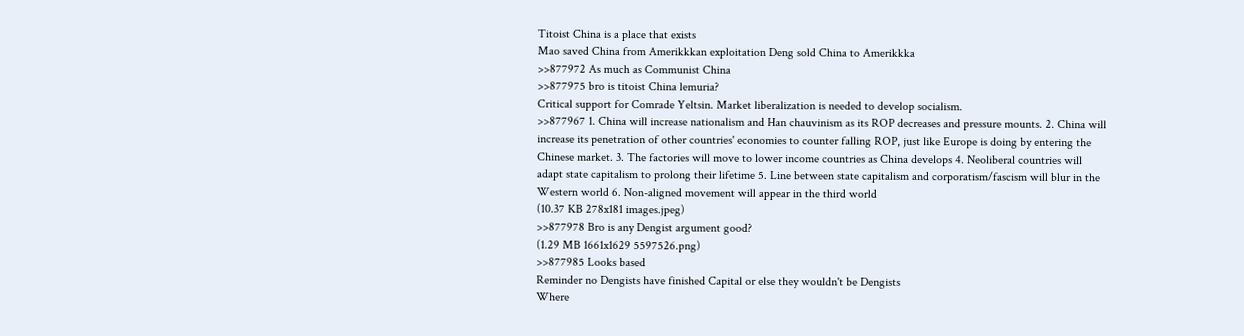Titoist China is a place that exists
Mao saved China from Amerikkkan exploitation Deng sold China to Amerikkka
>>877972 As much as Communist China
>>877975 bro is titoist China lemuria?
Critical support for Comrade Yeltsin. Market liberalization is needed to develop socialism.
>>877967 1. China will increase nationalism and Han chauvinism as its ROP decreases and pressure mounts. 2. China will increase its penetration of other countries' economies to counter falling ROP, just like Europe is doing by entering the Chinese market. 3. The factories will move to lower income countries as China develops 4. Neoliberal countries will adapt state capitalism to prolong their lifetime 5. Line between state capitalism and corporatism/fascism will blur in the Western world 6. Non-aligned movement will appear in the third world
(10.37 KB 278x181 images.jpeg)
>>877978 Bro is any Dengist argument good?
(1.29 MB 1661x1629 5597526.png)
>>877985 Looks based
Reminder no Dengists have finished Capital or else they wouldn't be Dengists
Where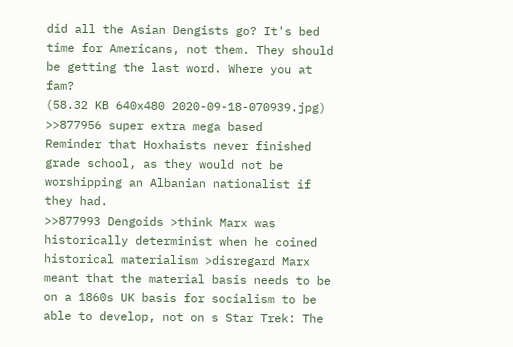did all the Asian Dengists go? It's bed time for Americans, not them. They should be getting the last word. Where you at fam?
(58.32 KB 640x480 2020-09-18-070939.jpg)
>>877956 super extra mega based
Reminder that Hoxhaists never finished grade school, as they would not be worshipping an Albanian nationalist if they had.
>>877993 Dengoids >think Marx was historically determinist when he coined historical materialism >disregard Marx meant that the material basis needs to be on a 1860s UK basis for socialism to be able to develop, not on s Star Trek: The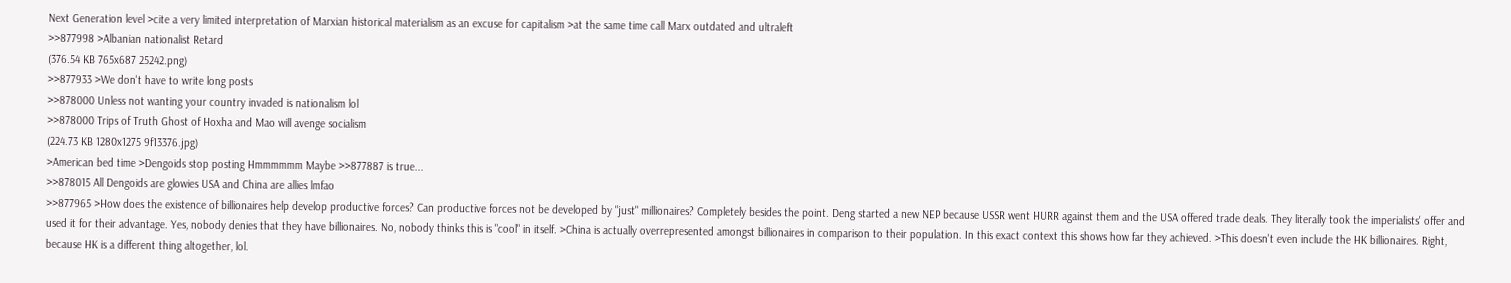Next Generation level >cite a very limited interpretation of Marxian historical materialism as an excuse for capitalism >at the same time call Marx outdated and ultraleft
>>877998 >Albanian nationalist Retard
(376.54 KB 765x687 25242.png)
>>877933 >We don't have to write long posts
>>878000 Unless not wanting your country invaded is nationalism lol
>>878000 Trips of Truth Ghost of Hoxha and Mao will avenge socialism
(224.73 KB 1280x1275 9f13376.jpg)
>American bed time >Dengoids stop posting Hmmmmmm Maybe >>877887 is true...
>>878015 All Dengoids are glowies USA and China are allies lmfao
>>877965 >How does the existence of billionaires help develop productive forces? Can productive forces not be developed by "just" millionaires? Completely besides the point. Deng started a new NEP because USSR went HURR against them and the USA offered trade deals. They literally took the imperialists' offer and used it for their advantage. Yes, nobody denies that they have billionaires. No, nobody thinks this is "cool" in itself. >China is actually overrepresented amongst billionaires in comparison to their population. In this exact context this shows how far they achieved. >This doesn't even include the HK billionaires. Right, because HK is a different thing altogether, lol.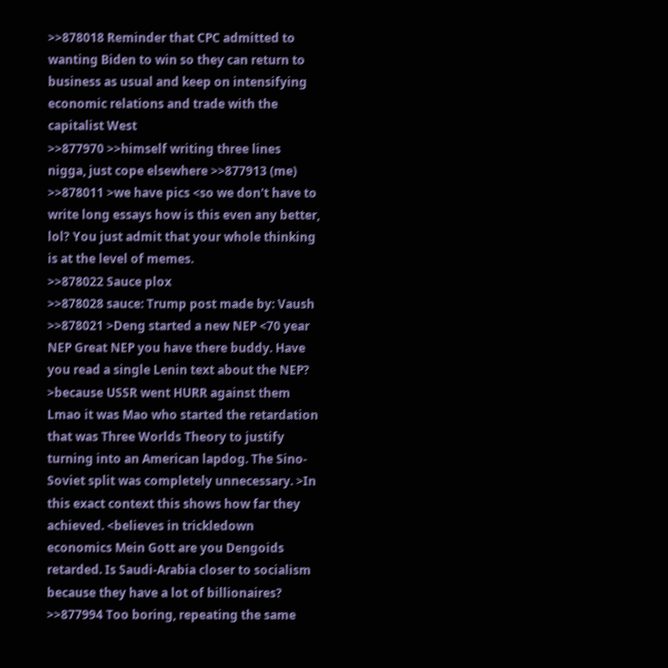>>878018 Reminder that CPC admitted to wanting Biden to win so they can return to business as usual and keep on intensifying economic relations and trade with the capitalist West
>>877970 >>himself writing three lines nigga, just cope elsewhere >>877913 (me)
>>878011 >we have pics <so we don't have to write long essays how is this even any better, lol? You just admit that your whole thinking is at the level of memes.
>>878022 Sauce plox
>>878028 sauce: Trump post made by: Vaush
>>878021 >Deng started a new NEP <70 year NEP Great NEP you have there buddy. Have you read a single Lenin text about the NEP? >because USSR went HURR against them Lmao it was Mao who started the retardation that was Three Worlds Theory to justify turning into an American lapdog. The Sino-Soviet split was completely unnecessary. >In this exact context this shows how far they achieved. <believes in trickledown economics Mein Gott are you Dengoids retarded. Is Saudi-Arabia closer to socialism because they have a lot of billionaires?
>>877994 Too boring, repeating the same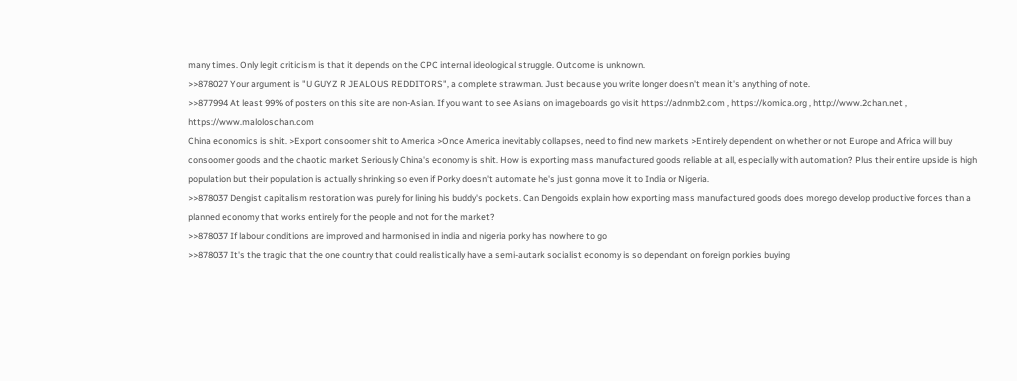many times. Only legit criticism is that it depends on the CPC internal ideological struggle. Outcome is unknown.
>>878027 Your argument is "U GUYZ R JEALOUS REDDITORS", a complete strawman. Just because you write longer doesn't mean it's anything of note.
>>877994 At least 99% of posters on this site are non-Asian. If you want to see Asians on imageboards go visit https://adnmb2.com , https://komica.org , http://www.2chan.net , https://www.maloloschan.com
China economics is shit. >Export consoomer shit to America >Once America inevitably collapses, need to find new markets >Entirely dependent on whether or not Europe and Africa will buy consoomer goods and the chaotic market Seriously China's economy is shit. How is exporting mass manufactured goods reliable at all, especially with automation? Plus their entire upside is high population but their population is actually shrinking so even if Porky doesn't automate he's just gonna move it to India or Nigeria.
>>878037 Dengist capitalism restoration was purely for lining his buddy's pockets. Can Dengoids explain how exporting mass manufactured goods does morego develop productive forces than a planned economy that works entirely for the people and not for the market?
>>878037 If labour conditions are improved and harmonised in india and nigeria porky has nowhere to go
>>878037 It's the tragic that the one country that could realistically have a semi-autark socialist economy is so dependant on foreign porkies buying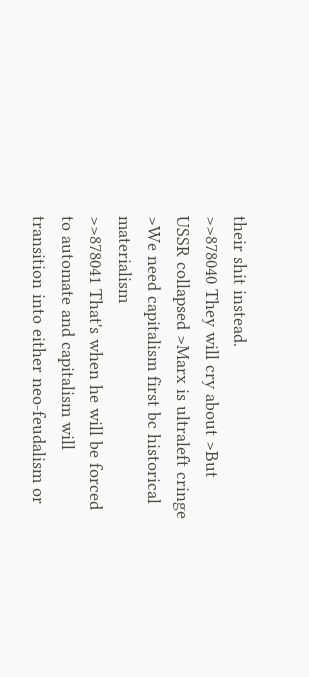their shit instead.
>>878040 They will cry about >But USSR collapsed >Marx is ultraleft cringe >We need capitalism first bc historical materialism
>>878041 That's when he will be forced to automate and capitalism will transition into either neo-feudalism or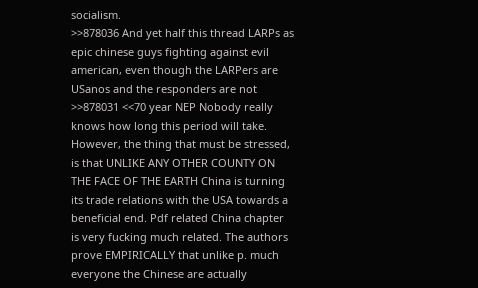socialism.
>>878036 And yet half this thread LARPs as epic chinese guys fighting against evil american, even though the LARPers are USanos and the responders are not
>>878031 <<70 year NEP Nobody really knows how long this period will take. However, the thing that must be stressed, is that UNLIKE ANY OTHER COUNTY ON THE FACE OF THE EARTH China is turning its trade relations with the USA towards a beneficial end. Pdf related China chapter is very fucking much related. The authors prove EMPIRICALLY that unlike p. much everyone the Chinese are actually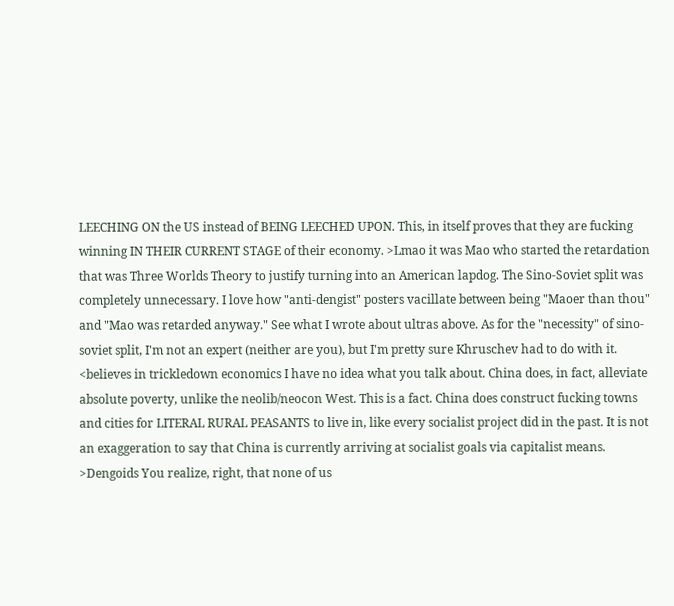LEECHING ON the US instead of BEING LEECHED UPON. This, in itself proves that they are fucking winning IN THEIR CURRENT STAGE of their economy. >Lmao it was Mao who started the retardation that was Three Worlds Theory to justify turning into an American lapdog. The Sino-Soviet split was completely unnecessary. I love how "anti-dengist" posters vacillate between being "Maoer than thou" and "Mao was retarded anyway." See what I wrote about ultras above. As for the "necessity" of sino-soviet split, I'm not an expert (neither are you), but I'm pretty sure Khruschev had to do with it. <believes in trickledown economics I have no idea what you talk about. China does, in fact, alleviate absolute poverty, unlike the neolib/neocon West. This is a fact. China does construct fucking towns and cities for LITERAL RURAL PEASANTS to live in, like every socialist project did in the past. It is not an exaggeration to say that China is currently arriving at socialist goals via capitalist means. >Dengoids You realize, right, that none of us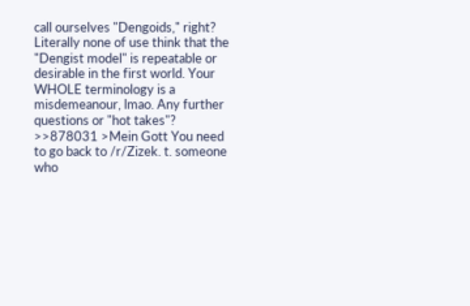call ourselves "Dengoids," right? Literally none of use think that the "Dengist model" is repeatable or desirable in the first world. Your WHOLE terminology is a misdemeanour, lmao. Any further questions or "hot takes"?
>>878031 >Mein Gott You need to go back to /r/Zizek. t. someone who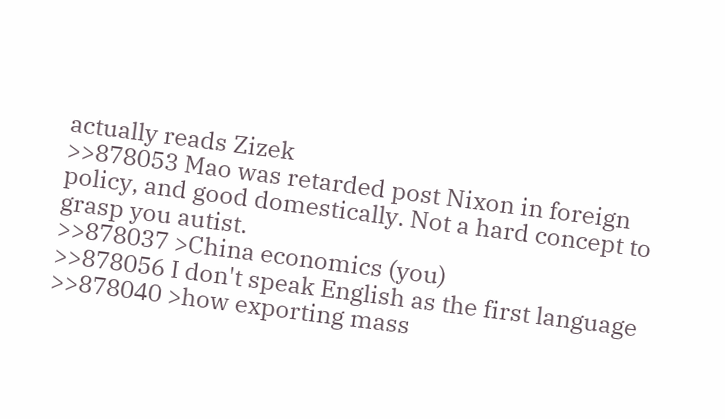actually reads Zizek
>>878053 Mao was retarded post Nixon in foreign policy, and good domestically. Not a hard concept to grasp you autist.
>>878037 >China economics (you)
>>878056 I don't speak English as the first language
>>878040 >how exporting mass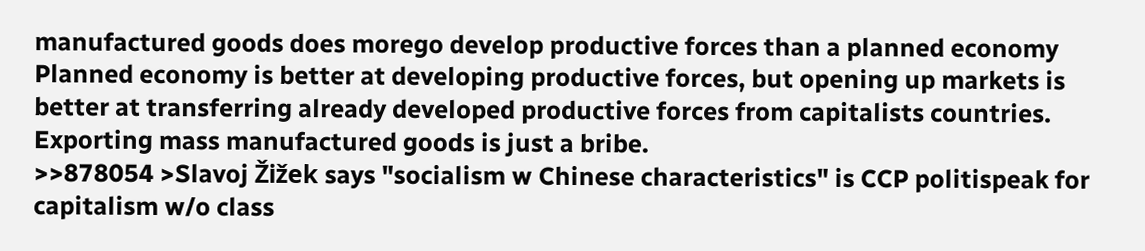manufactured goods does morego develop productive forces than a planned economy Planned economy is better at developing productive forces, but opening up markets is better at transferring already developed productive forces from capitalists countries. Exporting mass manufactured goods is just a bribe.
>>878054 >Slavoj Žižek says "socialism w Chinese characteristics" is CCP politispeak for capitalism w/o class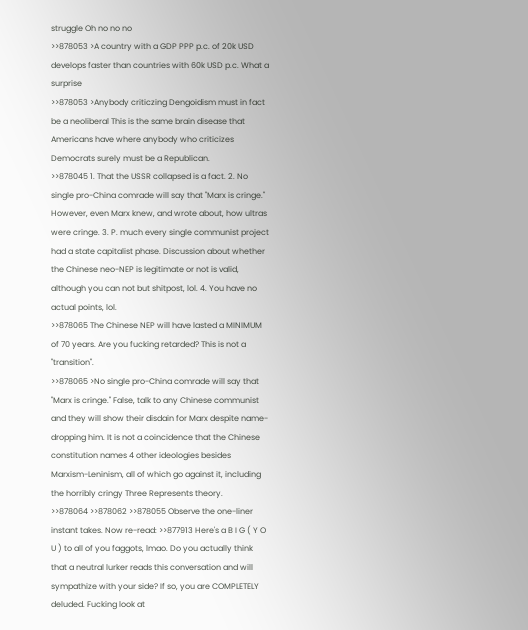struggle Oh no no no
>>878053 >A country with a GDP PPP p.c. of 20k USD develops faster than countries with 60k USD p.c. What a surprise
>>878053 >Anybody criticzing Dengoidism must in fact be a neoliberal This is the same brain disease that Americans have where anybody who criticizes Democrats surely must be a Republican.
>>878045 1. That the USSR collapsed is a fact. 2. No single pro-China comrade will say that "Marx is cringe." However, even Marx knew, and wrote about, how ultras were cringe. 3. P. much every single communist project had a state capitalist phase. Discussion about whether the Chinese neo-NEP is legitimate or not is valid, although you can not but shitpost, lol. 4. You have no actual points, lol.
>>878065 The Chinese NEP will have lasted a MINIMUM of 70 years. Are you fucking retarded? This is not a "transition".
>>878065 >No single pro-China comrade will say that "Marx is cringe." False, talk to any Chinese communist and they will show their disdain for Marx despite name-dropping him. It is not a coincidence that the Chinese constitution names 4 other ideologies besides Marxism-Leninism, all of which go against it, including the horribly cringy Three Represents theory.
>>878064 >>878062 >>878055 Observe the one-liner instant takes. Now re-read: >>877913 Here's a B I G ( Y O U ) to all of you faggots, lmao. Do you actually think that a neutral lurker reads this conversation and will sympathize with your side? If so, you are COMPLETELY deluded. Fucking look at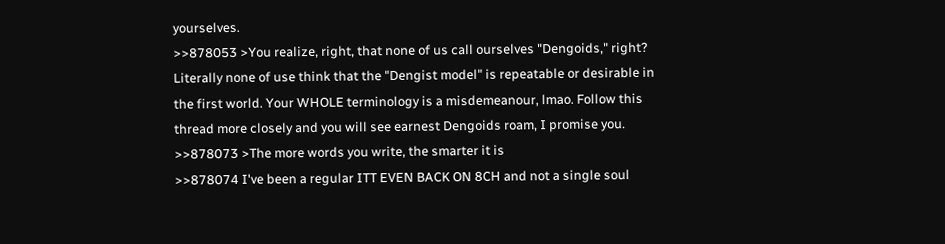yourselves.
>>878053 >You realize, right, that none of us call ourselves "Dengoids," right? Literally none of use think that the "Dengist model" is repeatable or desirable in the first world. Your WHOLE terminology is a misdemeanour, lmao. Follow this thread more closely and you will see earnest Dengoids roam, I promise you.
>>878073 >The more words you write, the smarter it is
>>878074 I've been a regular ITT EVEN BACK ON 8CH and not a single soul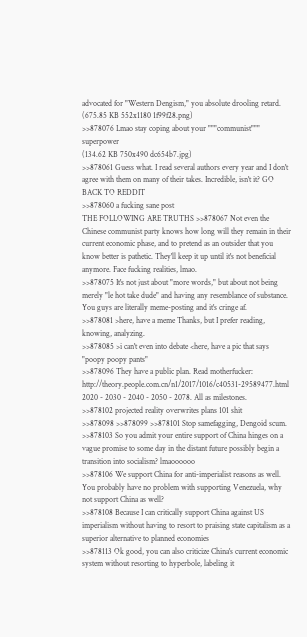advocated for "Western Dengism," you absolute drooling retard.
(675.85 KB 552x1180 1f99f28.png)
>>878076 Lmao stay coping about your """communist""" superpower
(134.62 KB 750x490 dc654b7.jpg)
>>878061 Guess what. I read several authors every year and I don't agree with them on many of their takes. Incredible, isn't it? GO BACK TO REDDIT
>>878060 a fucking sane post
THE FOLLOWING ARE TRUTHS >>878067 Not even the Chinese communist party knows how long will they remain in their current economic phase, and to pretend as an outsider that you know better is pathetic. They'll keep it up until it's not beneficial anymore. Face fucking realities, lmao.
>>878075 It's not just about "more words," but about not being merely "le hot take dude" and having any resemblance of substance. You guys are literally meme-posting and it's cringe af.
>>878081 >here, have a meme Thanks, but I prefer reading, knowing, analyzing.
>>878085 >i can't even into debate <here, have a pic that says "poopy poopy pants"
>>878096 They have a public plan. Read motherfucker: http://theory.people.com.cn/n1/2017/1016/c40531-29589477.html 2020 - 2030 - 2040 - 2050 - 2078. All as milestones.
>>878102 projected reality overwrites plans 101 shit
>>878098 >>878099 >>878101 Stop samefagging, Dengoid scum.
>>878103 So you admit your entire support of China hinges on a vague promise to some day in the distant future possibly begin a transition into socialism? lmaoooooo
>>878106 We support China for anti-imperialist reasons as well. You probably have no problem with supporting Venezuela, why not support China as well?
>>878108 Because I can critically support China against US imperialism without having to resort to praising state capitalism as a superior alternative to planned economies
>>878113 Ok good, you can also criticize China's current economic system without resorting to hyperbole, labeling it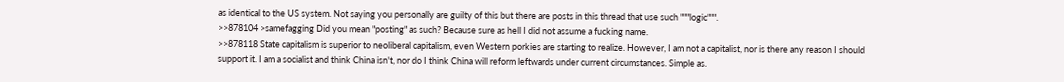as identical to the US system. Not saying you personally are guilty of this but there are posts in this thread that use such """logic""".
>>878104 >samefagging Did you mean "posting" as such? Because sure as hell I did not assume a fucking name.
>>878118 State capitalism is superior to neoliberal capitalism, even Western porkies are starting to realize. However, I am not a capitalist, nor is there any reason I should support it. I am a socialist and think China isn't, nor do I think China will reform leftwards under current circumstances. Simple as.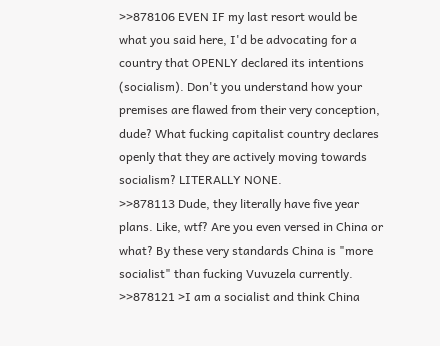>>878106 EVEN IF my last resort would be what you said here, I'd be advocating for a country that OPENLY declared its intentions (socialism). Don't you understand how your premises are flawed from their very conception, dude? What fucking capitalist country declares openly that they are actively moving towards socialism? LITERALLY NONE.
>>878113 Dude, they literally have five year plans. Like, wtf? Are you even versed in China or what? By these very standards China is "more socialist" than fucking Vuvuzela currently.
>>878121 >I am a socialist and think China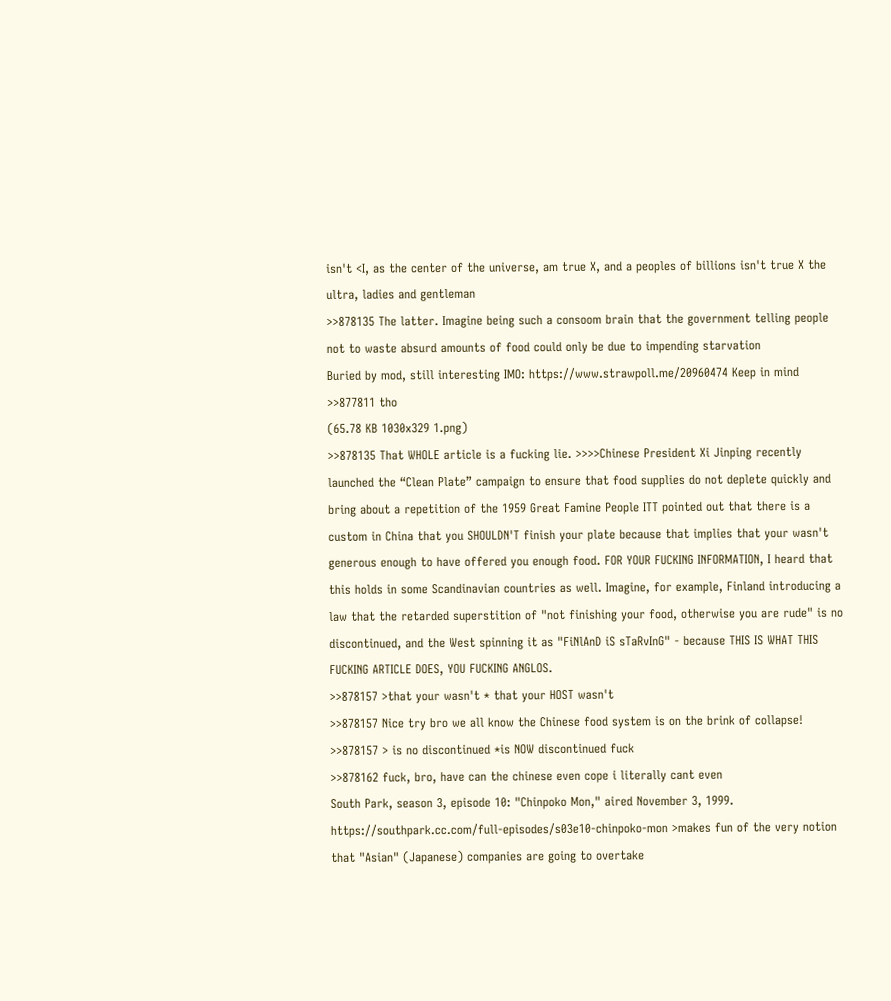isn't <I, as the center of the universe, am true X, and a peoples of billions isn't true X the ultra, ladies and gentleman
>>878135 The latter. Imagine being such a consoom brain that the government telling people not to waste absurd amounts of food could only be due to impending starvation
Buried by mod, still interesting IMO: https://www.strawpoll.me/20960474 Keep in mind >>877811 tho
(65.78 KB 1030x329 1.png)
>>878135 That WHOLE article is a fucking lie. >>>>Chinese President Xi Jinping recently launched the “Clean Plate” campaign to ensure that food supplies do not deplete quickly and bring about a repetition of the 1959 Great Famine People ITT pointed out that there is a custom in China that you SHOULDN'T finish your plate because that implies that your wasn't generous enough to have offered you enough food. FOR YOUR FUCKING INFORMATION, I heard that this holds in some Scandinavian countries as well. Imagine, for example, Finland introducing a law that the retarded superstition of "not finishing your food, otherwise you are rude" is no discontinued, and the West spinning it as "FiNlAnD iS sTaRvInG" - because THIS IS WHAT THIS FUCKING ARTICLE DOES, YOU FUCKING ANGLOS.
>>878157 >that your wasn't * that your HOST wasn't
>>878157 Nice try bro we all know the Chinese food system is on the brink of collapse!
>>878157 > is no discontinued *is NOW discontinued fuck
>>878162 fuck, bro, have can the chinese even cope i literally cant even
South Park, season 3, episode 10: "Chinpoko Mon," aired November 3, 1999. https://southpark.cc.com/full-episodes/s03e10-chinpoko-mon >makes fun of the very notion that "Asian" (Japanese) companies are going to overtake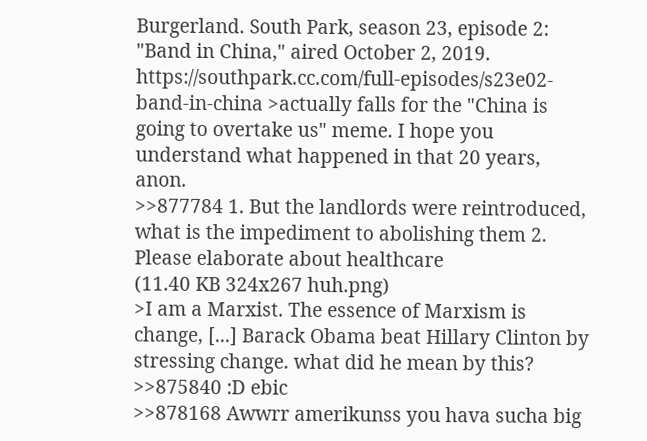Burgerland. South Park, season 23, episode 2: "Band in China," aired October 2, 2019. https://southpark.cc.com/full-episodes/s23e02-band-in-china >actually falls for the "China is going to overtake us" meme. I hope you understand what happened in that 20 years, anon.
>>877784 1. But the landlords were reintroduced, what is the impediment to abolishing them 2. Please elaborate about healthcare
(11.40 KB 324x267 huh.png)
>I am a Marxist. The essence of Marxism is change, [...] Barack Obama beat Hillary Clinton by stressing change. what did he mean by this?
>>875840 :D ebic
>>878168 Awwrr amerikunss you hava sucha big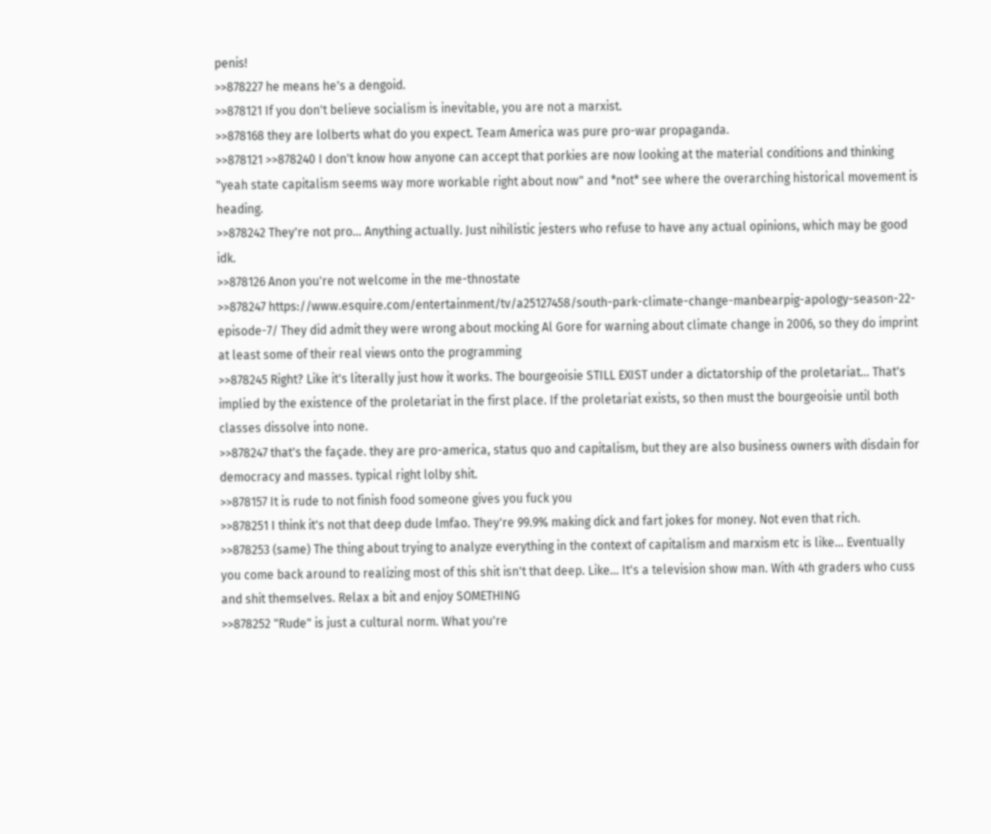penis!
>>878227 he means he's a dengoid.
>>878121 If you don't believe socialism is inevitable, you are not a marxist.
>>878168 they are lolberts what do you expect. Team America was pure pro-war propaganda.
>>878121 >>878240 I don't know how anyone can accept that porkies are now looking at the material conditions and thinking "yeah state capitalism seems way more workable right about now" and *not* see where the overarching historical movement is heading.
>>878242 They're not pro... Anything actually. Just nihilistic jesters who refuse to have any actual opinions, which may be good idk.
>>878126 Anon you're not welcome in the me-thnostate
>>878247 https://www.esquire.com/entertainment/tv/a25127458/south-park-climate-change-manbearpig-apology-season-22-episode-7/ They did admit they were wrong about mocking Al Gore for warning about climate change in 2006, so they do imprint at least some of their real views onto the programming
>>878245 Right? Like it's literally just how it works. The bourgeoisie STILL EXIST under a dictatorship of the proletariat... That's implied by the existence of the proletariat in the first place. If the proletariat exists, so then must the bourgeoisie until both classes dissolve into none.
>>878247 that's the façade. they are pro-america, status quo and capitalism, but they are also business owners with disdain for democracy and masses. typical right lolby shit.
>>878157 It is rude to not finish food someone gives you fuck you
>>878251 I think it's not that deep dude lmfao. They're 99.9% making dick and fart jokes for money. Not even that rich.
>>878253 (same) The thing about trying to analyze everything in the context of capitalism and marxism etc is like... Eventually you come back around to realizing most of this shit isn't that deep. Like... It's a television show man. With 4th graders who cuss and shit themselves. Relax a bit and enjoy SOMETHING
>>878252 "Rude" is just a cultural norm. What you're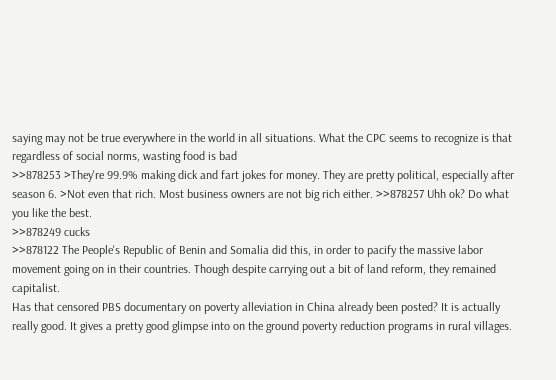saying may not be true everywhere in the world in all situations. What the CPC seems to recognize is that regardless of social norms, wasting food is bad
>>878253 >They're 99.9% making dick and fart jokes for money. They are pretty political, especially after season 6. >Not even that rich. Most business owners are not big rich either. >>878257 Uhh ok? Do what you like the best.
>>878249 cucks
>>878122 The People's Republic of Benin and Somalia did this, in order to pacify the massive labor movement going on in their countries. Though despite carrying out a bit of land reform, they remained capitalist.
Has that censored PBS documentary on poverty alleviation in China already been posted? It is actually really good. It gives a pretty good glimpse into on the ground poverty reduction programs in rural villages.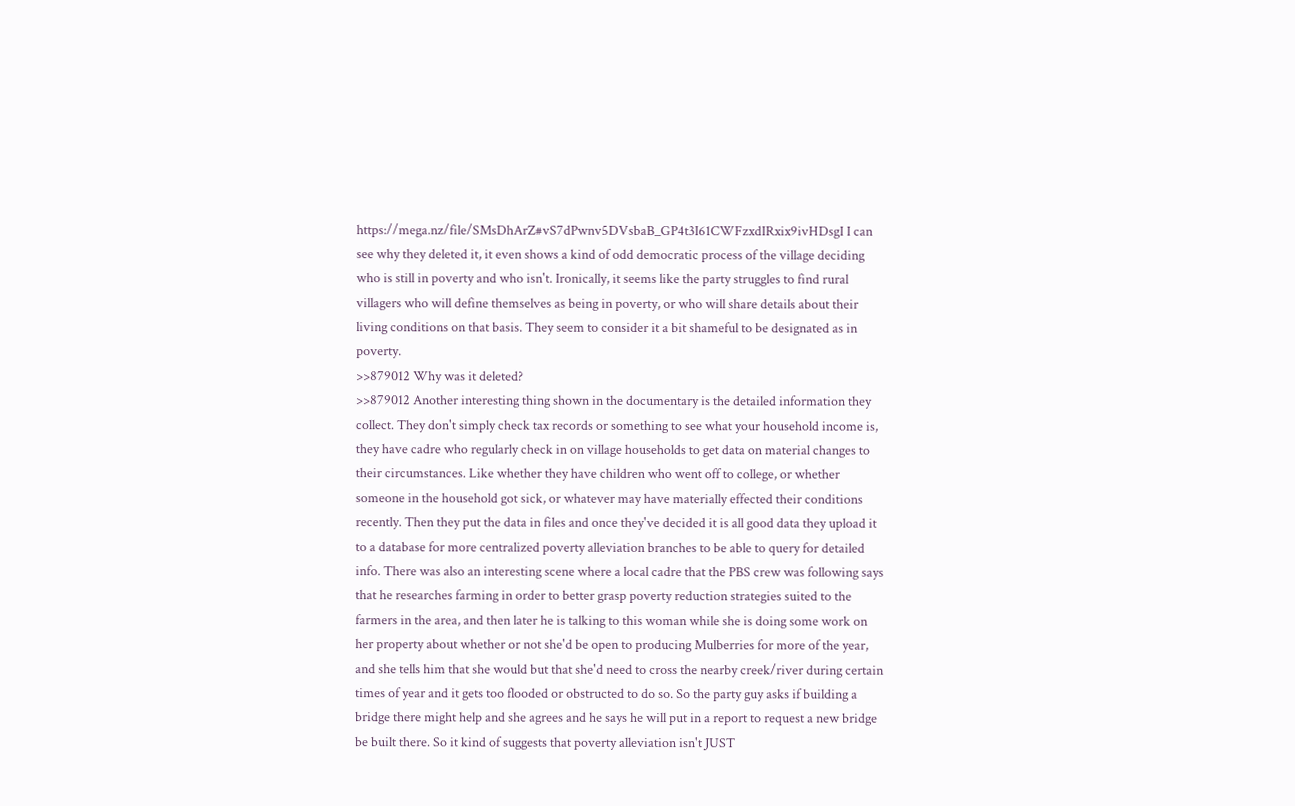https://mega.nz/file/SMsDhArZ#vS7dPwnv5DVsbaB_GP4t3I61CWFzxdIRxix9ivHDsgI I can see why they deleted it, it even shows a kind of odd democratic process of the village deciding who is still in poverty and who isn't. Ironically, it seems like the party struggles to find rural villagers who will define themselves as being in poverty, or who will share details about their living conditions on that basis. They seem to consider it a bit shameful to be designated as in poverty.
>>879012 Why was it deleted?
>>879012 Another interesting thing shown in the documentary is the detailed information they collect. They don't simply check tax records or something to see what your household income is, they have cadre who regularly check in on village households to get data on material changes to their circumstances. Like whether they have children who went off to college, or whether someone in the household got sick, or whatever may have materially effected their conditions recently. Then they put the data in files and once they've decided it is all good data they upload it to a database for more centralized poverty alleviation branches to be able to query for detailed info. There was also an interesting scene where a local cadre that the PBS crew was following says that he researches farming in order to better grasp poverty reduction strategies suited to the farmers in the area, and then later he is talking to this woman while she is doing some work on her property about whether or not she'd be open to producing Mulberries for more of the year, and she tells him that she would but that she'd need to cross the nearby creek/river during certain times of year and it gets too flooded or obstructed to do so. So the party guy asks if building a bridge there might help and she agrees and he says he will put in a report to request a new bridge be built there. So it kind of suggests that poverty alleviation isn't JUST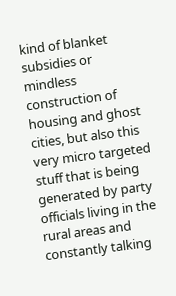kind of blanket subsidies or mindless construction of housing and ghost cities, but also this very micro targeted stuff that is being generated by party officials living in the rural areas and constantly talking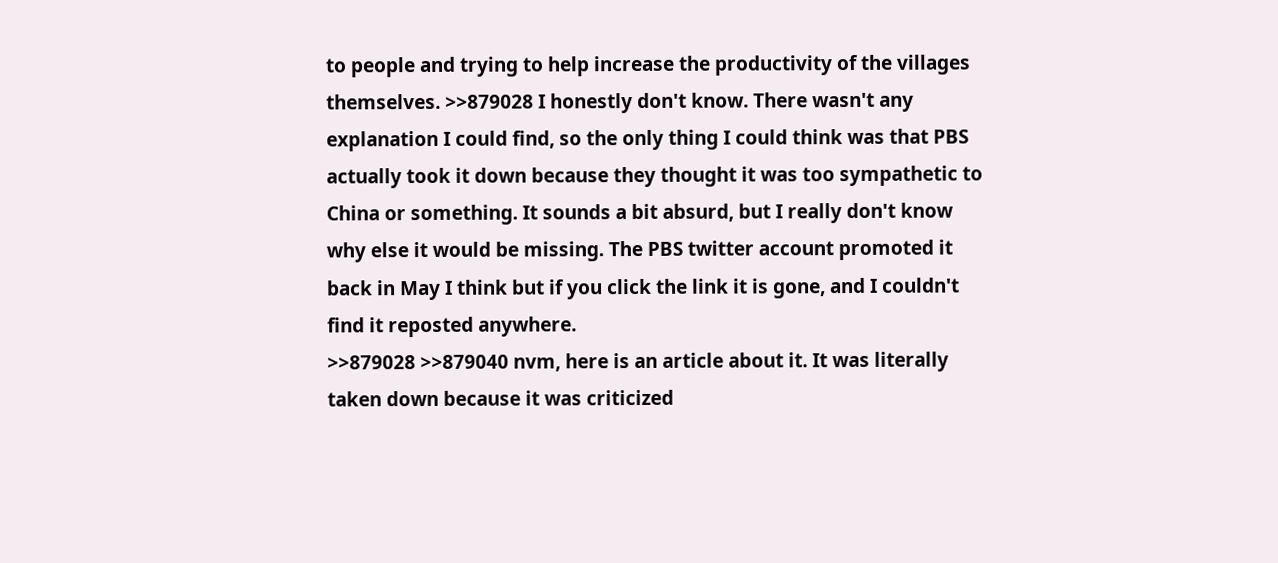to people and trying to help increase the productivity of the villages themselves. >>879028 I honestly don't know. There wasn't any explanation I could find, so the only thing I could think was that PBS actually took it down because they thought it was too sympathetic to China or something. It sounds a bit absurd, but I really don't know why else it would be missing. The PBS twitter account promoted it back in May I think but if you click the link it is gone, and I couldn't find it reposted anywhere.
>>879028 >>879040 nvm, here is an article about it. It was literally taken down because it was criticized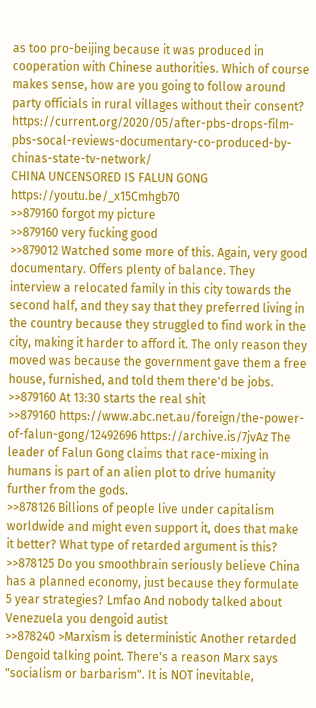as too pro-beijing because it was produced in cooperation with Chinese authorities. Which of course makes sense, how are you going to follow around party officials in rural villages without their consent? https://current.org/2020/05/after-pbs-drops-film-pbs-socal-reviews-documentary-co-produced-by-chinas-state-tv-network/
CHINA UNCENSORED IS FALUN GONG https://youtu.be/_x15Cmhgb70
>>879160 forgot my picture
>>879160 very fucking good
>>879012 Watched some more of this. Again, very good documentary. Offers plenty of balance. They interview a relocated family in this city towards the second half, and they say that they preferred living in the country because they struggled to find work in the city, making it harder to afford it. The only reason they moved was because the government gave them a free house, furnished, and told them there'd be jobs.
>>879160 At 13:30 starts the real shit
>>879160 https://www.abc.net.au/foreign/the-power-of-falun-gong/12492696 https://archive.is/7jvAz The leader of Falun Gong claims that race-mixing in humans is part of an alien plot to drive humanity further from the gods.
>>878126 Billions of people live under capitalism worldwide and might even support it, does that make it better? What type of retarded argument is this?
>>878125 Do you smoothbrain seriously believe China has a planned economy, just because they formulate 5 year strategies? Lmfao And nobody talked about Venezuela you dengoid autist
>>878240 >Marxism is deterministic Another retarded Dengoid talking point. There's a reason Marx says "socialism or barbarism". It is NOT inevitable,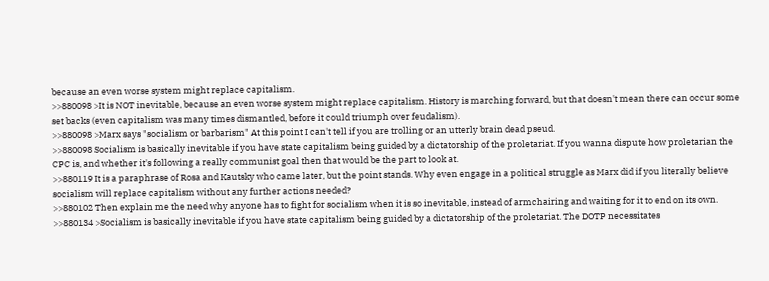because an even worse system might replace capitalism.
>>880098 >It is NOT inevitable, because an even worse system might replace capitalism. History is marching forward, but that doesn't mean there can occur some set backs (even capitalism was many times dismantled, before it could triumph over feudalism).
>>880098 >Marx says "socialism or barbarism" At this point I can't tell if you are trolling or an utterly brain dead pseud.
>>880098 Socialism is basically inevitable if you have state capitalism being guided by a dictatorship of the proletariat. If you wanna dispute how proletarian the CPC is, and whether it's following a really communist goal then that would be the part to look at.
>>880119 It is a paraphrase of Rosa and Kautsky who came later, but the point stands. Why even engage in a political struggle as Marx did if you literally believe socialism will replace capitalism without any further actions needed?
>>880102 Then explain me the need why anyone has to fight for socialism when it is so inevitable, instead of armchairing and waiting for it to end on its own.
>>880134 >Socialism is basically inevitable if you have state capitalism being guided by a dictatorship of the proletariat. The DOTP necessitates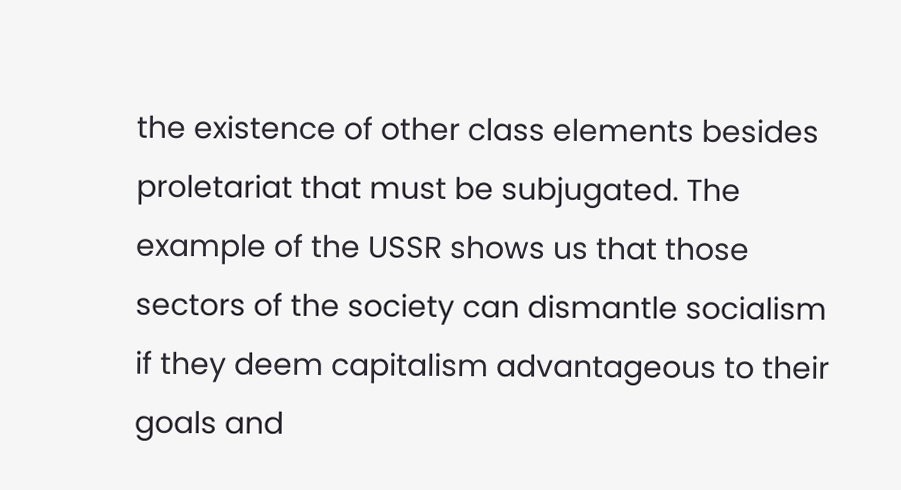the existence of other class elements besides proletariat that must be subjugated. The example of the USSR shows us that those sectors of the society can dismantle socialism if they deem capitalism advantageous to their goals and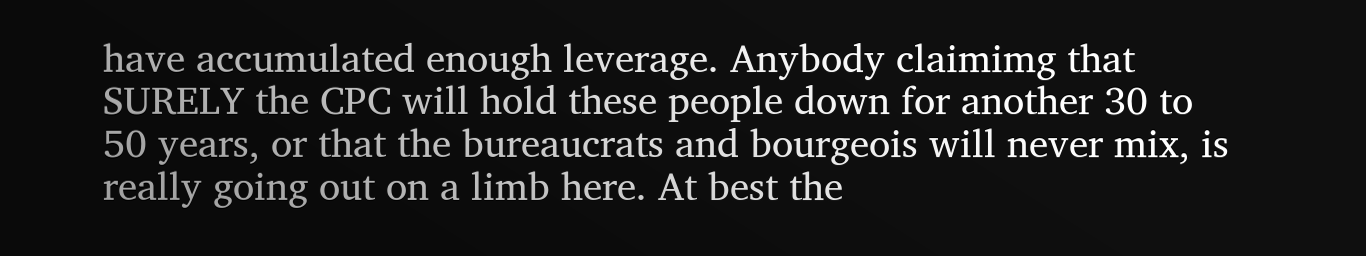have accumulated enough leverage. Anybody claimimg that SURELY the CPC will hold these people down for another 30 to 50 years, or that the bureaucrats and bourgeois will never mix, is really going out on a limb here. At best the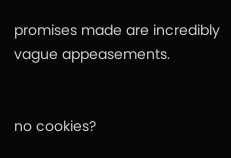promises made are incredibly vague appeasements.


no cookies?